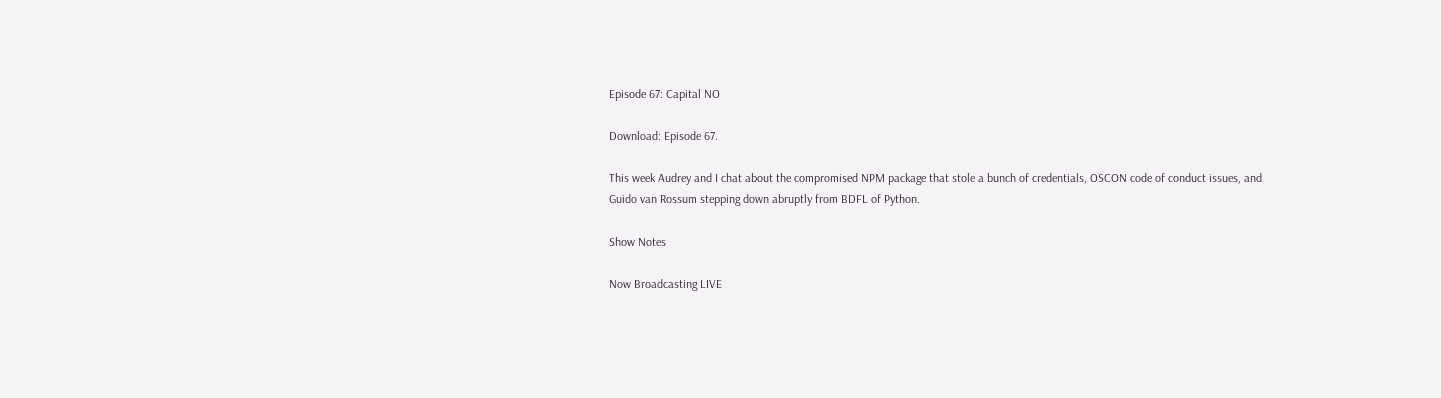Episode 67: Capital NO

Download: Episode 67.

This week Audrey and I chat about the compromised NPM package that stole a bunch of credentials, OSCON code of conduct issues, and Guido van Rossum stepping down abruptly from BDFL of Python.

Show Notes

Now Broadcasting LIVE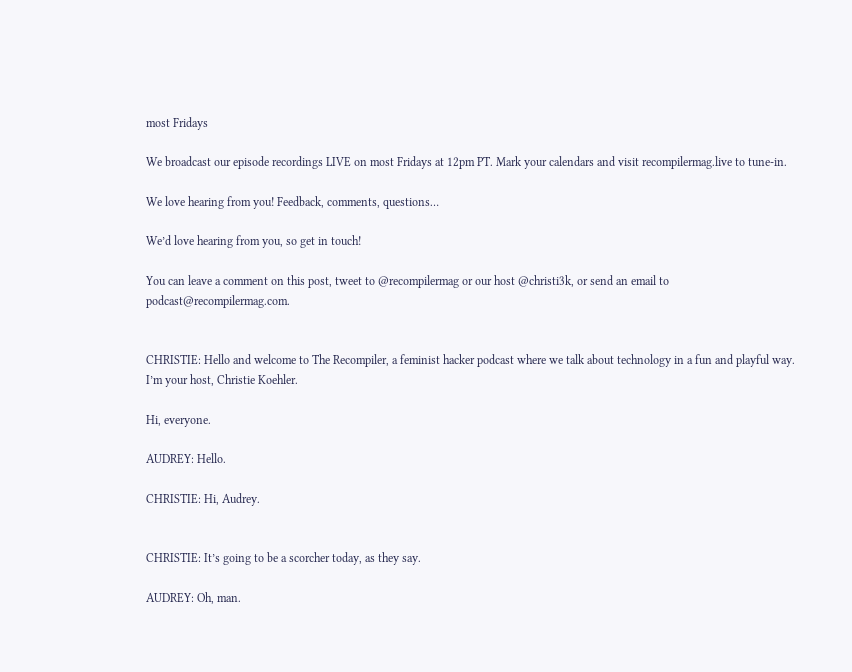most Fridays

We broadcast our episode recordings LIVE on most Fridays at 12pm PT. Mark your calendars and visit recompilermag.live to tune-in.

We love hearing from you! Feedback, comments, questions…

We’d love hearing from you, so get in touch!

You can leave a comment on this post, tweet to @recompilermag or our host @christi3k, or send an email to podcast@recompilermag.com.


CHRISTIE: Hello and welcome to The Recompiler, a feminist hacker podcast where we talk about technology in a fun and playful way. I’m your host, Christie Koehler.

Hi, everyone.

AUDREY: Hello.

CHRISTIE: Hi, Audrey.


CHRISTIE: It’s going to be a scorcher today, as they say.

AUDREY: Oh, man.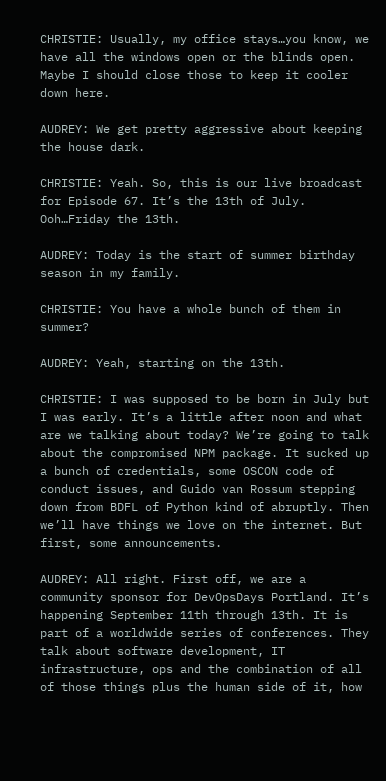CHRISTIE: Usually, my office stays…you know, we have all the windows open or the blinds open. Maybe I should close those to keep it cooler down here.

AUDREY: We get pretty aggressive about keeping the house dark.

CHRISTIE: Yeah. So, this is our live broadcast for Episode 67. It’s the 13th of July. Ooh…Friday the 13th.

AUDREY: Today is the start of summer birthday season in my family.

CHRISTIE: You have a whole bunch of them in summer?

AUDREY: Yeah, starting on the 13th.

CHRISTIE: I was supposed to be born in July but I was early. It’s a little after noon and what are we talking about today? We’re going to talk about the compromised NPM package. It sucked up a bunch of credentials, some OSCON code of conduct issues, and Guido van Rossum stepping down from BDFL of Python kind of abruptly. Then we’ll have things we love on the internet. But first, some announcements.

AUDREY: All right. First off, we are a community sponsor for DevOpsDays Portland. It’s happening September 11th through 13th. It is part of a worldwide series of conferences. They talk about software development, IT infrastructure, ops and the combination of all of those things plus the human side of it, how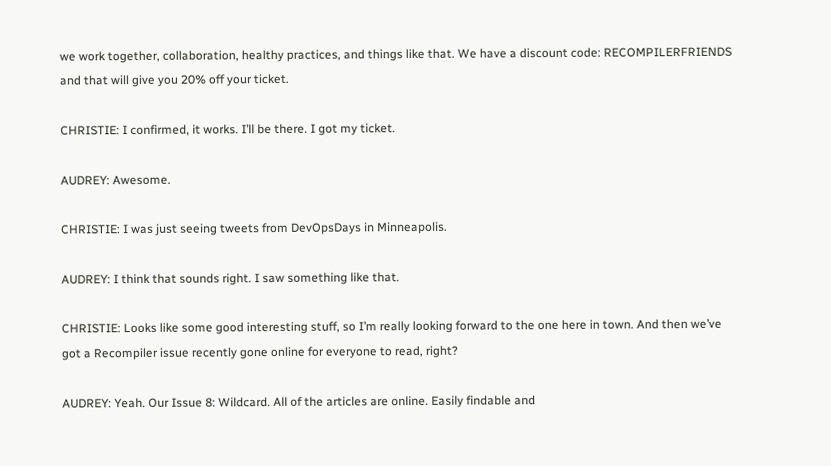we work together, collaboration, healthy practices, and things like that. We have a discount code: RECOMPILERFRIENDS and that will give you 20% off your ticket.

CHRISTIE: I confirmed, it works. I’ll be there. I got my ticket.

AUDREY: Awesome.

CHRISTIE: I was just seeing tweets from DevOpsDays in Minneapolis.

AUDREY: I think that sounds right. I saw something like that.

CHRISTIE: Looks like some good interesting stuff, so I’m really looking forward to the one here in town. And then we’ve got a Recompiler issue recently gone online for everyone to read, right?

AUDREY: Yeah. Our Issue 8: Wildcard. All of the articles are online. Easily findable and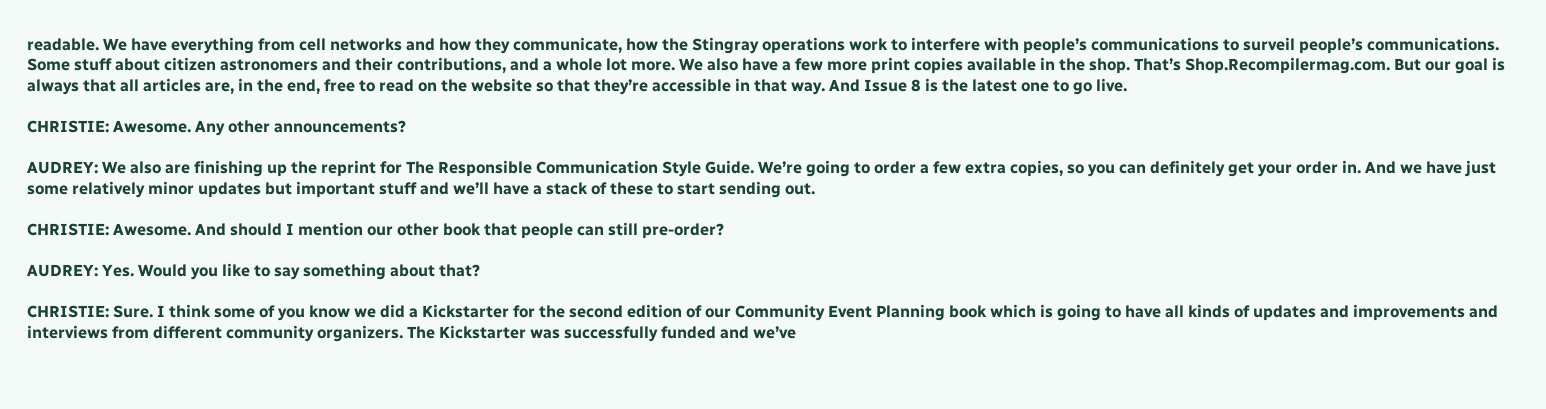readable. We have everything from cell networks and how they communicate, how the Stingray operations work to interfere with people’s communications to surveil people’s communications. Some stuff about citizen astronomers and their contributions, and a whole lot more. We also have a few more print copies available in the shop. That’s Shop.Recompilermag.com. But our goal is always that all articles are, in the end, free to read on the website so that they’re accessible in that way. And Issue 8 is the latest one to go live.

CHRISTIE: Awesome. Any other announcements?

AUDREY: We also are finishing up the reprint for The Responsible Communication Style Guide. We’re going to order a few extra copies, so you can definitely get your order in. And we have just some relatively minor updates but important stuff and we’ll have a stack of these to start sending out.

CHRISTIE: Awesome. And should I mention our other book that people can still pre-order?

AUDREY: Yes. Would you like to say something about that?

CHRISTIE: Sure. I think some of you know we did a Kickstarter for the second edition of our Community Event Planning book which is going to have all kinds of updates and improvements and interviews from different community organizers. The Kickstarter was successfully funded and we’ve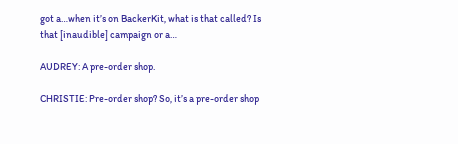got a…when it’s on BackerKit, what is that called? Is that [inaudible] campaign or a…

AUDREY: A pre-order shop.

CHRISTIE: Pre-order shop? So, it’s a pre-order shop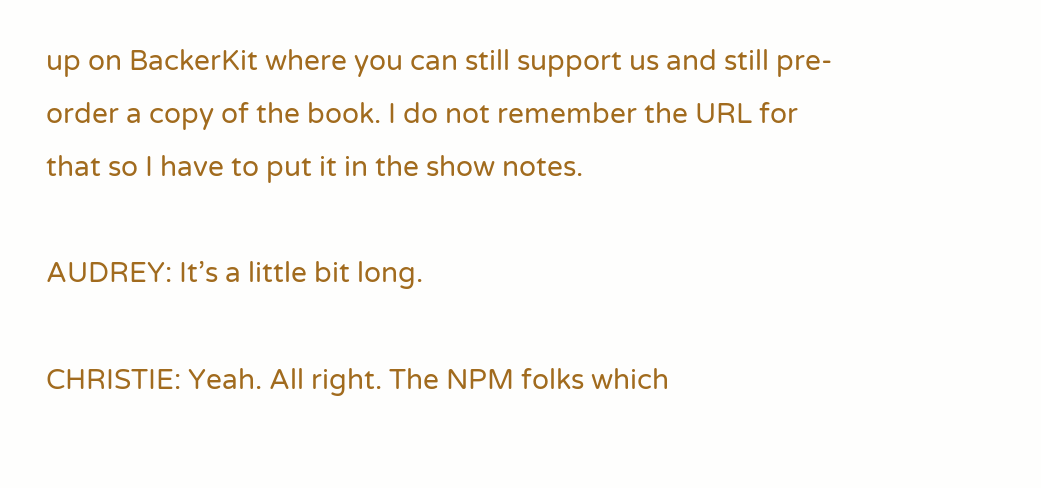up on BackerKit where you can still support us and still pre-order a copy of the book. I do not remember the URL for that so I have to put it in the show notes.

AUDREY: It’s a little bit long.

CHRISTIE: Yeah. All right. The NPM folks which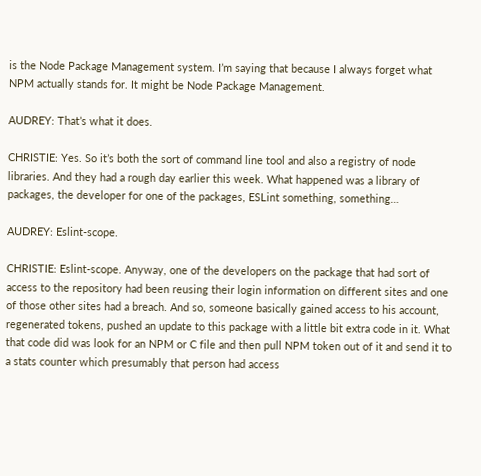is the Node Package Management system. I’m saying that because I always forget what NPM actually stands for. It might be Node Package Management.

AUDREY: That’s what it does.

CHRISTIE: Yes. So it’s both the sort of command line tool and also a registry of node libraries. And they had a rough day earlier this week. What happened was a library of packages, the developer for one of the packages, ESLint something, something…

AUDREY: Eslint-scope.

CHRISTIE: Eslint-scope. Anyway, one of the developers on the package that had sort of access to the repository had been reusing their login information on different sites and one of those other sites had a breach. And so, someone basically gained access to his account, regenerated tokens, pushed an update to this package with a little bit extra code in it. What that code did was look for an NPM or C file and then pull NPM token out of it and send it to a stats counter which presumably that person had access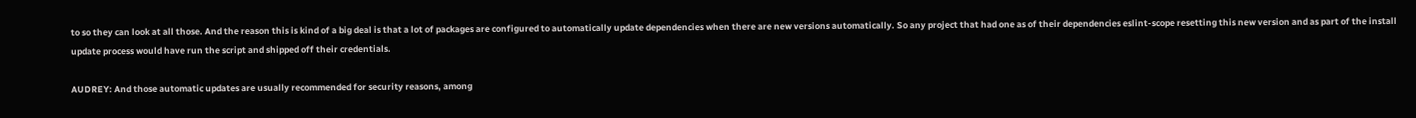to so they can look at all those. And the reason this is kind of a big deal is that a lot of packages are configured to automatically update dependencies when there are new versions automatically. So any project that had one as of their dependencies eslint-scope resetting this new version and as part of the install update process would have run the script and shipped off their credentials.

AUDREY: And those automatic updates are usually recommended for security reasons, among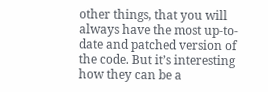other things, that you will always have the most up-to-date and patched version of the code. But it’s interesting how they can be a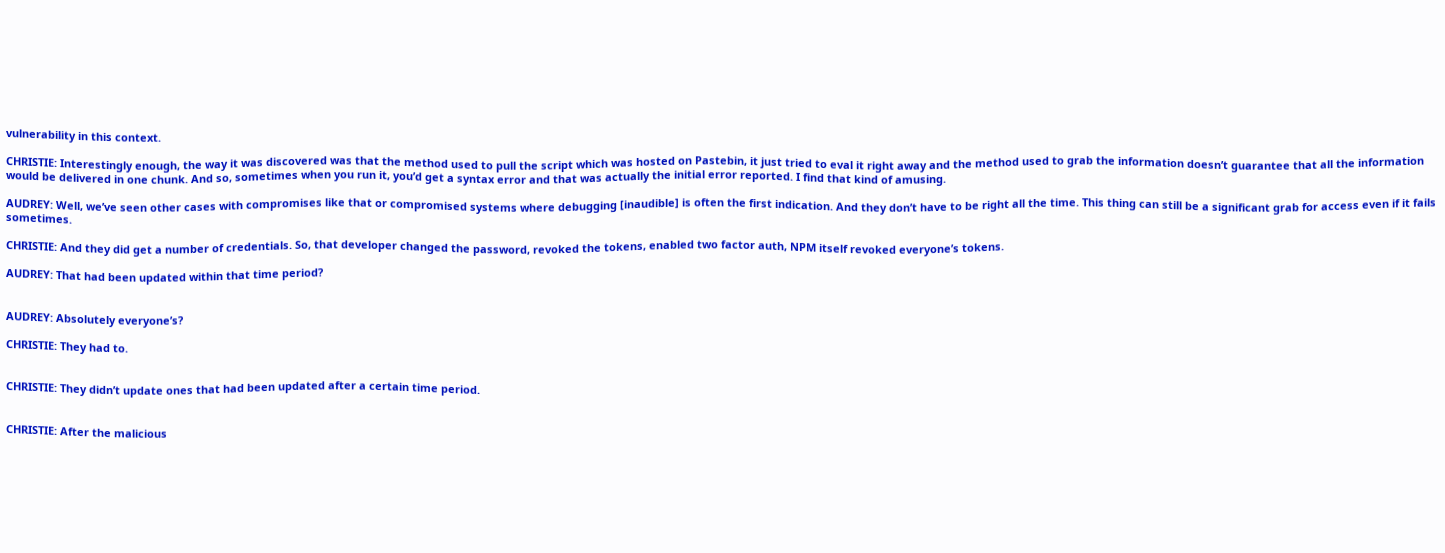vulnerability in this context.

CHRISTIE: Interestingly enough, the way it was discovered was that the method used to pull the script which was hosted on Pastebin, it just tried to eval it right away and the method used to grab the information doesn’t guarantee that all the information would be delivered in one chunk. And so, sometimes when you run it, you’d get a syntax error and that was actually the initial error reported. I find that kind of amusing.

AUDREY: Well, we’ve seen other cases with compromises like that or compromised systems where debugging [inaudible] is often the first indication. And they don’t have to be right all the time. This thing can still be a significant grab for access even if it fails sometimes.

CHRISTIE: And they did get a number of credentials. So, that developer changed the password, revoked the tokens, enabled two factor auth, NPM itself revoked everyone’s tokens.

AUDREY: That had been updated within that time period?


AUDREY: Absolutely everyone’s?

CHRISTIE: They had to.


CHRISTIE: They didn’t update ones that had been updated after a certain time period.


CHRISTIE: After the malicious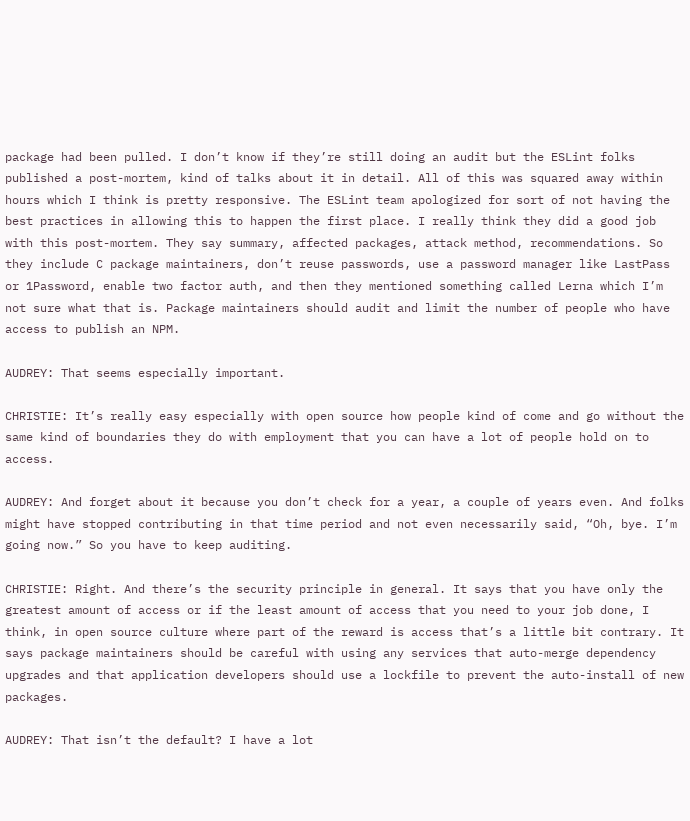package had been pulled. I don’t know if they’re still doing an audit but the ESLint folks published a post-mortem, kind of talks about it in detail. All of this was squared away within hours which I think is pretty responsive. The ESLint team apologized for sort of not having the best practices in allowing this to happen the first place. I really think they did a good job with this post-mortem. They say summary, affected packages, attack method, recommendations. So they include C package maintainers, don’t reuse passwords, use a password manager like LastPass or 1Password, enable two factor auth, and then they mentioned something called Lerna which I’m not sure what that is. Package maintainers should audit and limit the number of people who have access to publish an NPM.

AUDREY: That seems especially important.

CHRISTIE: It’s really easy especially with open source how people kind of come and go without the same kind of boundaries they do with employment that you can have a lot of people hold on to access.

AUDREY: And forget about it because you don’t check for a year, a couple of years even. And folks might have stopped contributing in that time period and not even necessarily said, “Oh, bye. I’m going now.” So you have to keep auditing.

CHRISTIE: Right. And there’s the security principle in general. It says that you have only the greatest amount of access or if the least amount of access that you need to your job done, I think, in open source culture where part of the reward is access that’s a little bit contrary. It says package maintainers should be careful with using any services that auto-merge dependency upgrades and that application developers should use a lockfile to prevent the auto-install of new packages.

AUDREY: That isn’t the default? I have a lot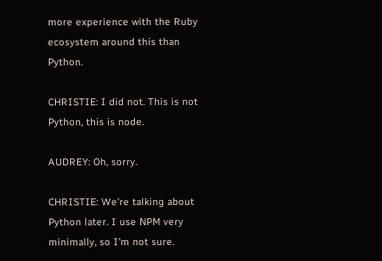more experience with the Ruby ecosystem around this than Python.

CHRISTIE: I did not. This is not Python, this is node.

AUDREY: Oh, sorry.

CHRISTIE: We’re talking about Python later. I use NPM very minimally, so I’m not sure.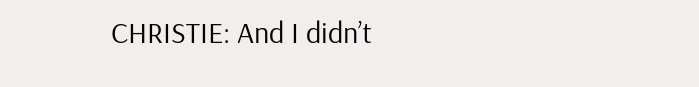CHRISTIE: And I didn’t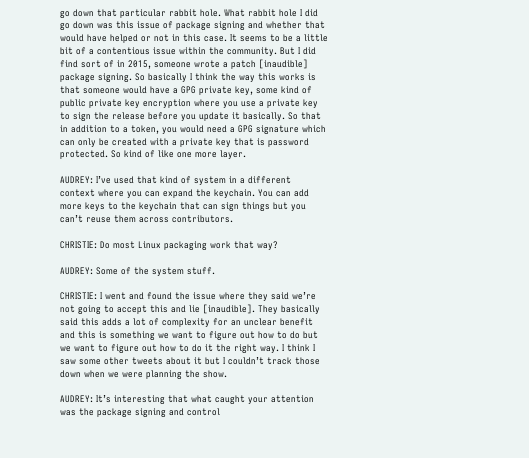go down that particular rabbit hole. What rabbit hole I did go down was this issue of package signing and whether that would have helped or not in this case. It seems to be a little bit of a contentious issue within the community. But I did find sort of in 2015, someone wrote a patch [inaudible] package signing. So basically I think the way this works is that someone would have a GPG private key, some kind of public private key encryption where you use a private key to sign the release before you update it basically. So that in addition to a token, you would need a GPG signature which can only be created with a private key that is password protected. So kind of like one more layer.

AUDREY: I’ve used that kind of system in a different context where you can expand the keychain. You can add more keys to the keychain that can sign things but you can’t reuse them across contributors.

CHRISTIE: Do most Linux packaging work that way?

AUDREY: Some of the system stuff.

CHRISTIE: I went and found the issue where they said we’re not going to accept this and lie [inaudible]. They basically said this adds a lot of complexity for an unclear benefit and this is something we want to figure out how to do but we want to figure out how to do it the right way. I think I saw some other tweets about it but I couldn’t track those down when we were planning the show.

AUDREY: It’s interesting that what caught your attention was the package signing and control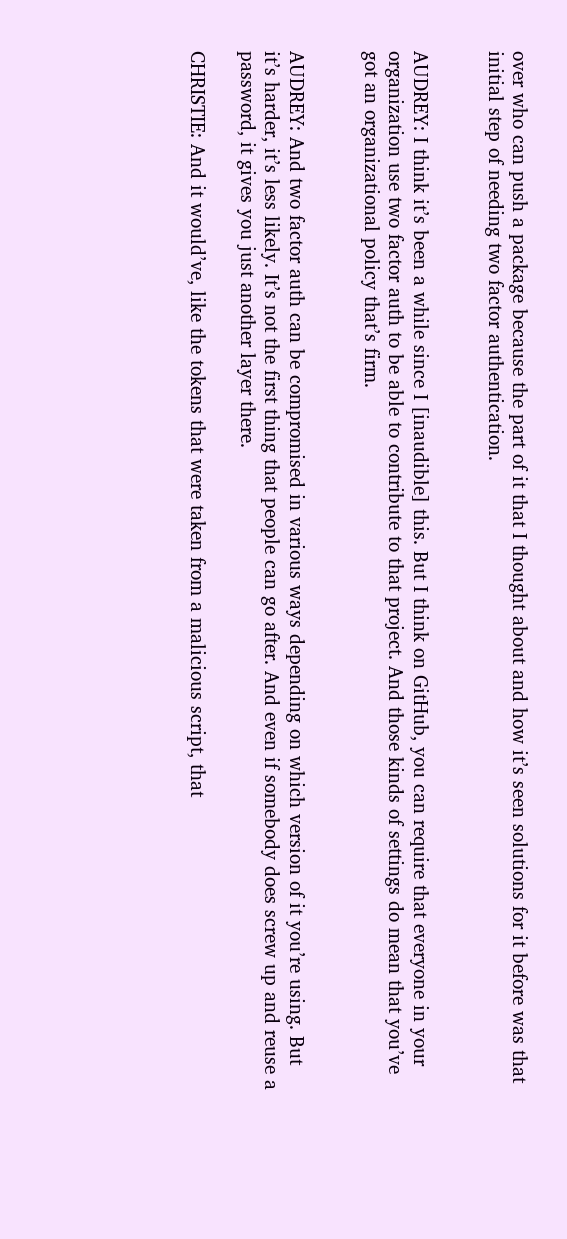over who can push a package because the part of it that I thought about and how it’s seen solutions for it before was that initial step of needing two factor authentication.


AUDREY: I think it’s been a while since I [inaudible] this. But I think on GitHub, you can require that everyone in your organization use two factor auth to be able to contribute to that project. And those kinds of settings do mean that you’ve got an organizational policy that’s firm.


AUDREY: And two factor auth can be compromised in various ways depending on which version of it you’re using. But it’s harder, it’s less likely. It’s not the first thing that people can go after. And even if somebody does screw up and reuse a password, it gives you just another layer there.

CHRISTIE: And it would’ve, like the tokens that were taken from a malicious script, that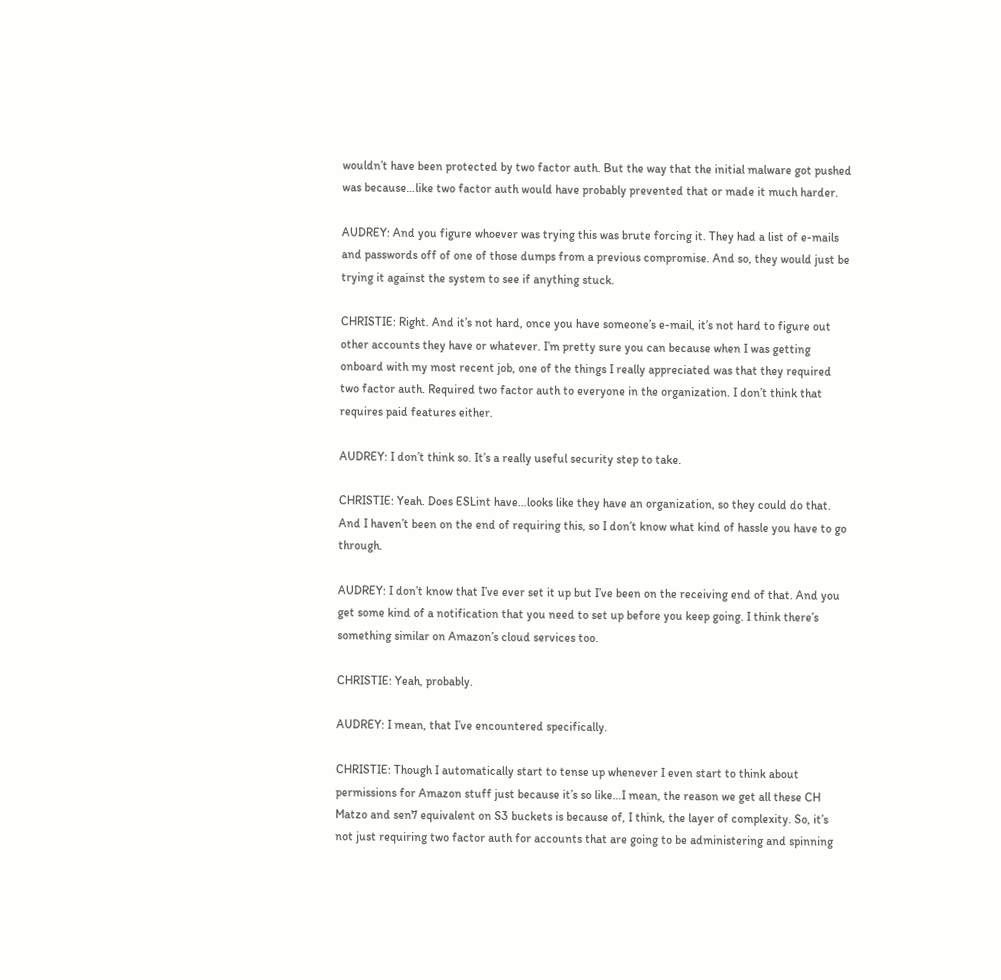wouldn’t have been protected by two factor auth. But the way that the initial malware got pushed was because…like two factor auth would have probably prevented that or made it much harder.

AUDREY: And you figure whoever was trying this was brute forcing it. They had a list of e-mails and passwords off of one of those dumps from a previous compromise. And so, they would just be trying it against the system to see if anything stuck.

CHRISTIE: Right. And it’s not hard, once you have someone’s e-mail, it’s not hard to figure out other accounts they have or whatever. I’m pretty sure you can because when I was getting onboard with my most recent job, one of the things I really appreciated was that they required two factor auth. Required two factor auth to everyone in the organization. I don’t think that requires paid features either.

AUDREY: I don’t think so. It’s a really useful security step to take.

CHRISTIE: Yeah. Does ESLint have…looks like they have an organization, so they could do that. And I haven’t been on the end of requiring this, so I don’t know what kind of hassle you have to go through.

AUDREY: I don’t know that I’ve ever set it up but I’ve been on the receiving end of that. And you get some kind of a notification that you need to set up before you keep going. I think there’s something similar on Amazon’s cloud services too.

CHRISTIE: Yeah, probably.

AUDREY: I mean, that I’ve encountered specifically.

CHRISTIE: Though I automatically start to tense up whenever I even start to think about permissions for Amazon stuff just because it’s so like…I mean, the reason we get all these CH Matzo and sen7 equivalent on S3 buckets is because of, I think, the layer of complexity. So, it’s not just requiring two factor auth for accounts that are going to be administering and spinning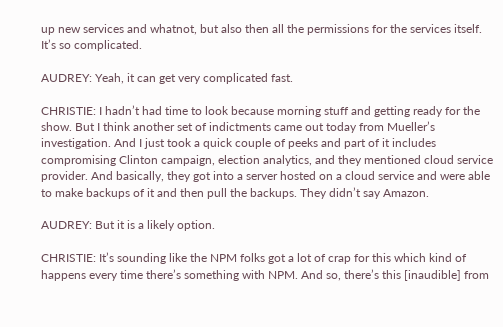up new services and whatnot, but also then all the permissions for the services itself. It’s so complicated.

AUDREY: Yeah, it can get very complicated fast.

CHRISTIE: I hadn’t had time to look because morning stuff and getting ready for the show. But I think another set of indictments came out today from Mueller’s investigation. And I just took a quick couple of peeks and part of it includes compromising Clinton campaign, election analytics, and they mentioned cloud service provider. And basically, they got into a server hosted on a cloud service and were able to make backups of it and then pull the backups. They didn’t say Amazon.

AUDREY: But it is a likely option.

CHRISTIE: It’s sounding like the NPM folks got a lot of crap for this which kind of happens every time there’s something with NPM. And so, there’s this [inaudible] from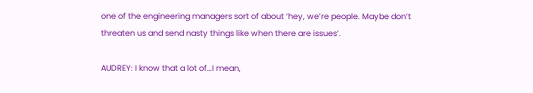one of the engineering managers sort of about ‘hey, we’re people. Maybe don’t threaten us and send nasty things like when there are issues’.

AUDREY: I know that a lot of…I mean,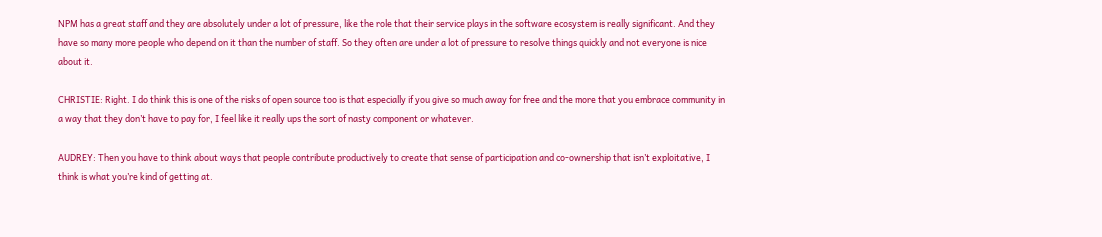NPM has a great staff and they are absolutely under a lot of pressure, like the role that their service plays in the software ecosystem is really significant. And they have so many more people who depend on it than the number of staff. So they often are under a lot of pressure to resolve things quickly and not everyone is nice about it.

CHRISTIE: Right. I do think this is one of the risks of open source too is that especially if you give so much away for free and the more that you embrace community in a way that they don’t have to pay for, I feel like it really ups the sort of nasty component or whatever.

AUDREY: Then you have to think about ways that people contribute productively to create that sense of participation and co-ownership that isn’t exploitative, I think is what you’re kind of getting at.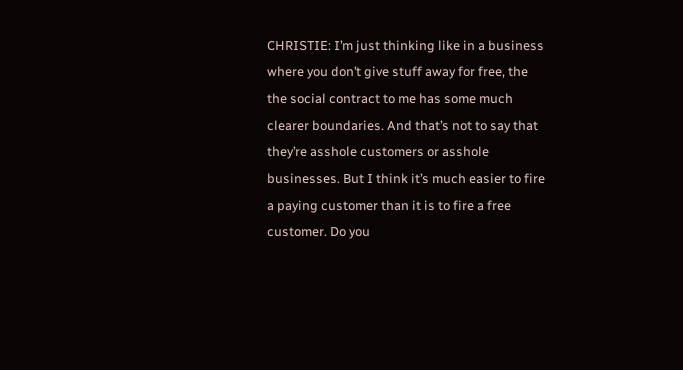CHRISTIE: I’m just thinking like in a business where you don’t give stuff away for free, the the social contract to me has some much clearer boundaries. And that’s not to say that they’re asshole customers or asshole businesses. But I think it’s much easier to fire a paying customer than it is to fire a free customer. Do you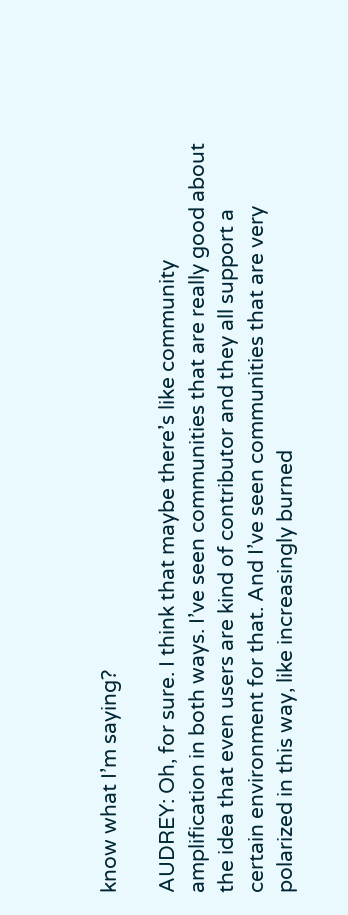know what I’m saying?

AUDREY: Oh, for sure. I think that maybe there’s like community amplification in both ways. I’ve seen communities that are really good about the idea that even users are kind of contributor and they all support a certain environment for that. And I’ve seen communities that are very polarized in this way, like increasingly burned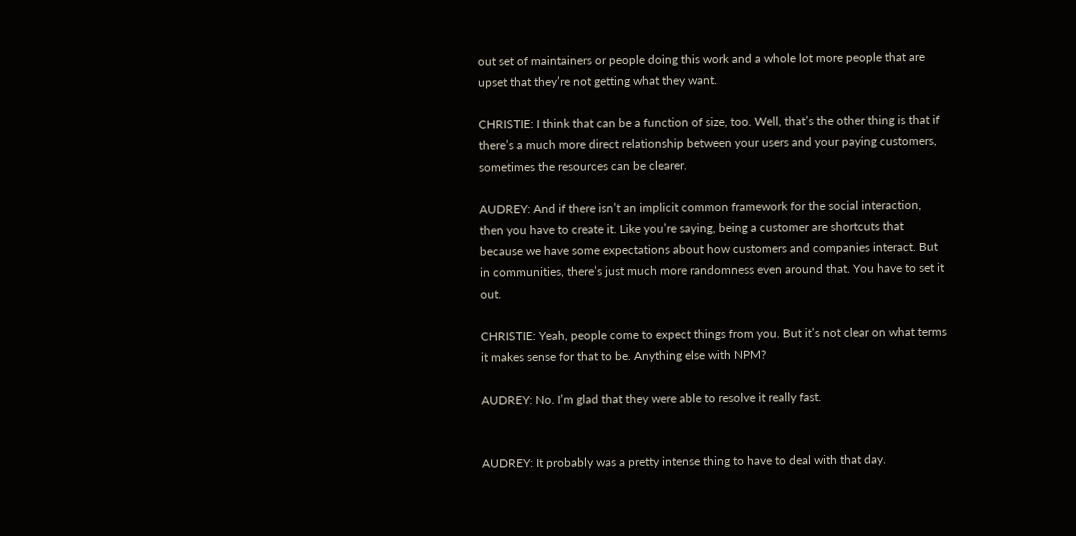out set of maintainers or people doing this work and a whole lot more people that are upset that they’re not getting what they want.

CHRISTIE: I think that can be a function of size, too. Well, that’s the other thing is that if there’s a much more direct relationship between your users and your paying customers, sometimes the resources can be clearer.

AUDREY: And if there isn’t an implicit common framework for the social interaction, then you have to create it. Like you’re saying, being a customer are shortcuts that because we have some expectations about how customers and companies interact. But in communities, there’s just much more randomness even around that. You have to set it out.

CHRISTIE: Yeah, people come to expect things from you. But it’s not clear on what terms it makes sense for that to be. Anything else with NPM?

AUDREY: No. I’m glad that they were able to resolve it really fast.


AUDREY: It probably was a pretty intense thing to have to deal with that day.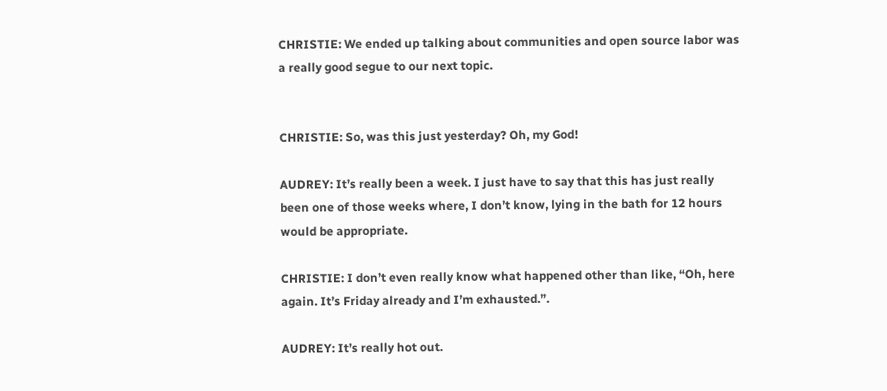CHRISTIE: We ended up talking about communities and open source labor was a really good segue to our next topic.


CHRISTIE: So, was this just yesterday? Oh, my God!

AUDREY: It’s really been a week. I just have to say that this has just really been one of those weeks where, I don’t know, lying in the bath for 12 hours would be appropriate.

CHRISTIE: I don’t even really know what happened other than like, “Oh, here again. It’s Friday already and I’m exhausted.”.

AUDREY: It’s really hot out.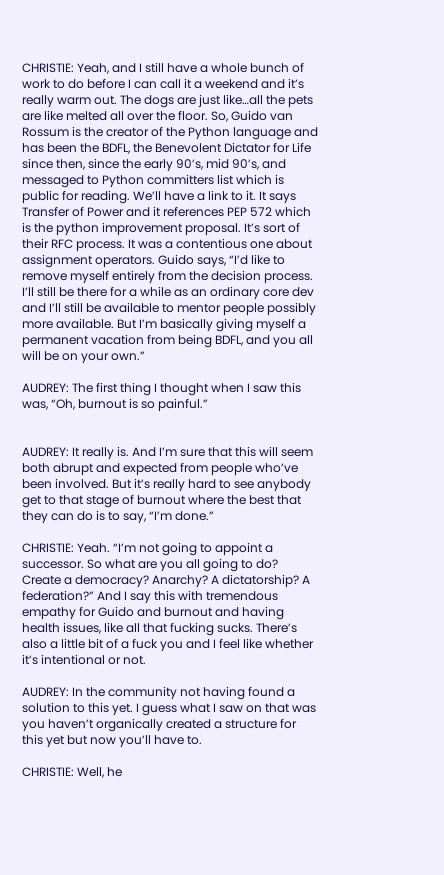CHRISTIE: Yeah, and I still have a whole bunch of work to do before I can call it a weekend and it’s really warm out. The dogs are just like…all the pets are like melted all over the floor. So, Guido van Rossum is the creator of the Python language and has been the BDFL, the Benevolent Dictator for Life since then, since the early 90’s, mid 90’s, and messaged to Python committers list which is public for reading. We’ll have a link to it. It says Transfer of Power and it references PEP 572 which is the python improvement proposal. It’s sort of their RFC process. It was a contentious one about assignment operators. Guido says, “I’d like to remove myself entirely from the decision process. I’ll still be there for a while as an ordinary core dev and I’ll still be available to mentor people possibly more available. But I’m basically giving myself a permanent vacation from being BDFL, and you all will be on your own.”

AUDREY: The first thing I thought when I saw this was, “Oh, burnout is so painful.”


AUDREY: It really is. And I’m sure that this will seem both abrupt and expected from people who’ve been involved. But it’s really hard to see anybody get to that stage of burnout where the best that they can do is to say, “I’m done.”

CHRISTIE: Yeah. “I’m not going to appoint a successor. So what are you all going to do? Create a democracy? Anarchy? A dictatorship? A federation?” And I say this with tremendous empathy for Guido and burnout and having health issues, like all that fucking sucks. There’s also a little bit of a fuck you and I feel like whether it’s intentional or not.

AUDREY: In the community not having found a solution to this yet. I guess what I saw on that was you haven’t organically created a structure for this yet but now you’ll have to.

CHRISTIE: Well, he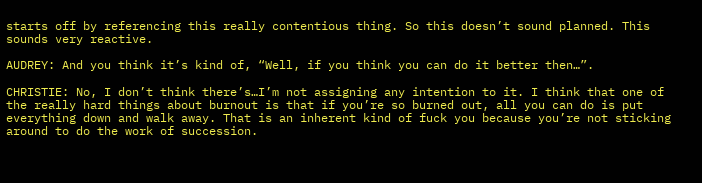starts off by referencing this really contentious thing. So this doesn’t sound planned. This sounds very reactive.

AUDREY: And you think it’s kind of, “Well, if you think you can do it better then…”.

CHRISTIE: No, I don’t think there’s…I’m not assigning any intention to it. I think that one of the really hard things about burnout is that if you’re so burned out, all you can do is put everything down and walk away. That is an inherent kind of fuck you because you’re not sticking around to do the work of succession.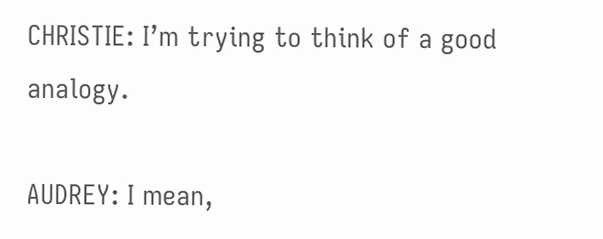CHRISTIE: I’m trying to think of a good analogy.

AUDREY: I mean,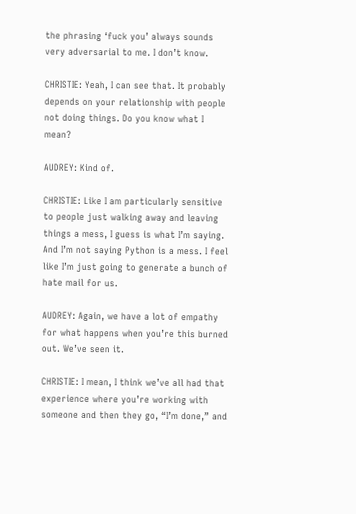the phrasing ‘fuck you’ always sounds very adversarial to me. I don’t know.

CHRISTIE: Yeah, I can see that. It probably depends on your relationship with people not doing things. Do you know what I mean?

AUDREY: Kind of.

CHRISTIE: Like I am particularly sensitive to people just walking away and leaving things a mess, I guess is what I’m saying. And I’m not saying Python is a mess. I feel like I’m just going to generate a bunch of hate mail for us.

AUDREY: Again, we have a lot of empathy for what happens when you’re this burned out. We’ve seen it.

CHRISTIE: I mean, I think we’ve all had that experience where you’re working with someone and then they go, “I’m done,” and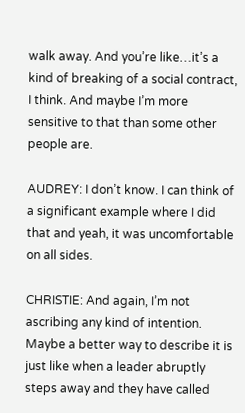walk away. And you’re like…it’s a kind of breaking of a social contract, I think. And maybe I’m more sensitive to that than some other people are.

AUDREY: I don’t know. I can think of a significant example where I did that and yeah, it was uncomfortable on all sides.

CHRISTIE: And again, I’m not ascribing any kind of intention. Maybe a better way to describe it is just like when a leader abruptly steps away and they have called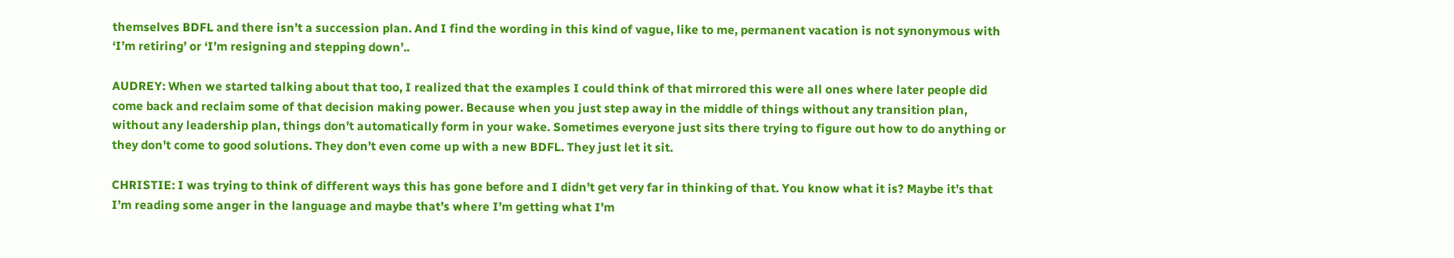themselves BDFL and there isn’t a succession plan. And I find the wording in this kind of vague, like to me, permanent vacation is not synonymous with ‘I’m retiring’ or ‘I’m resigning and stepping down’..

AUDREY: When we started talking about that too, I realized that the examples I could think of that mirrored this were all ones where later people did come back and reclaim some of that decision making power. Because when you just step away in the middle of things without any transition plan, without any leadership plan, things don’t automatically form in your wake. Sometimes everyone just sits there trying to figure out how to do anything or they don’t come to good solutions. They don’t even come up with a new BDFL. They just let it sit.

CHRISTIE: I was trying to think of different ways this has gone before and I didn’t get very far in thinking of that. You know what it is? Maybe it’s that I’m reading some anger in the language and maybe that’s where I’m getting what I’m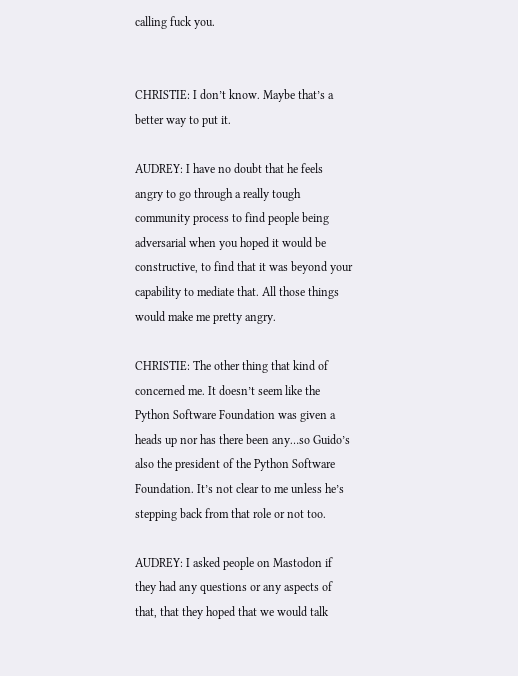calling fuck you.


CHRISTIE: I don’t know. Maybe that’s a better way to put it.

AUDREY: I have no doubt that he feels angry to go through a really tough community process to find people being adversarial when you hoped it would be constructive, to find that it was beyond your capability to mediate that. All those things would make me pretty angry.

CHRISTIE: The other thing that kind of concerned me. It doesn’t seem like the Python Software Foundation was given a heads up nor has there been any…so Guido’s also the president of the Python Software Foundation. It’s not clear to me unless he’s stepping back from that role or not too.

AUDREY: I asked people on Mastodon if they had any questions or any aspects of that, that they hoped that we would talk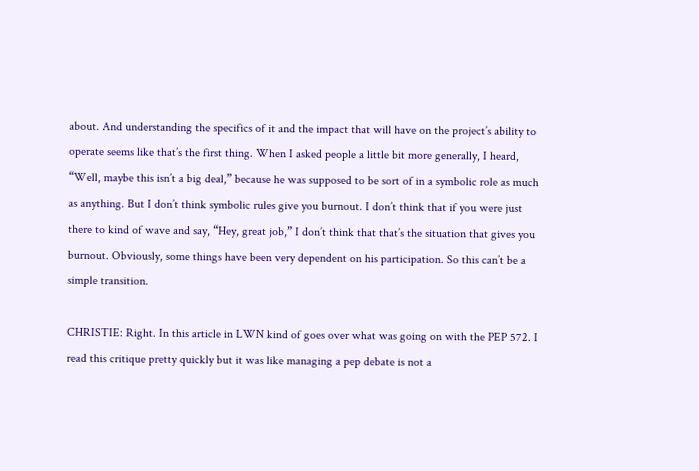about. And understanding the specifics of it and the impact that will have on the project’s ability to operate seems like that’s the first thing. When I asked people a little bit more generally, I heard, “Well, maybe this isn’t a big deal,” because he was supposed to be sort of in a symbolic role as much as anything. But I don’t think symbolic rules give you burnout. I don’t think that if you were just there to kind of wave and say, “Hey, great job,” I don’t think that that’s the situation that gives you burnout. Obviously, some things have been very dependent on his participation. So this can’t be a simple transition.

CHRISTIE: Right. In this article in LWN kind of goes over what was going on with the PEP 572. I read this critique pretty quickly but it was like managing a pep debate is not a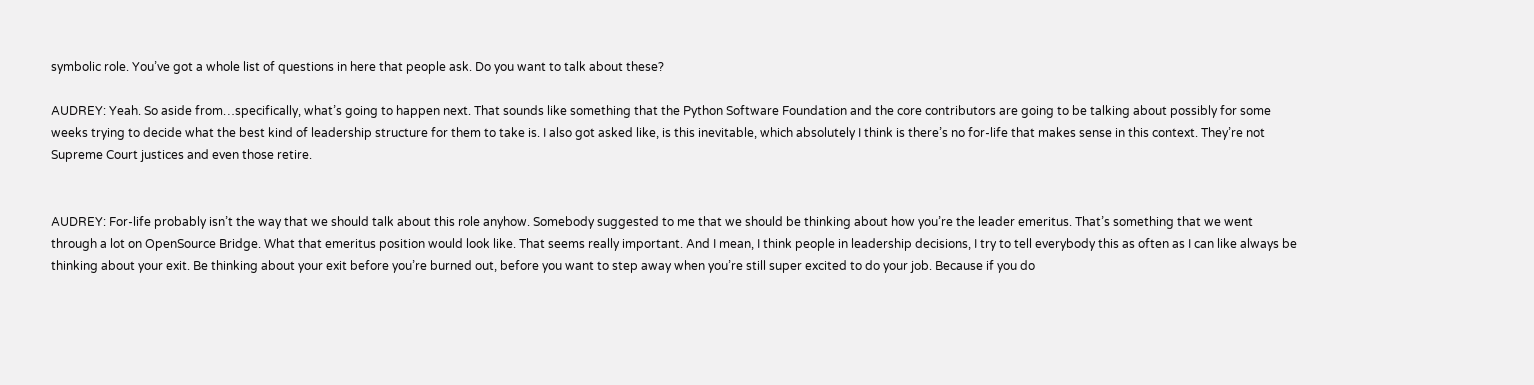symbolic role. You’ve got a whole list of questions in here that people ask. Do you want to talk about these?

AUDREY: Yeah. So aside from…specifically, what’s going to happen next. That sounds like something that the Python Software Foundation and the core contributors are going to be talking about possibly for some weeks trying to decide what the best kind of leadership structure for them to take is. I also got asked like, is this inevitable, which absolutely I think is there’s no for-life that makes sense in this context. They’re not Supreme Court justices and even those retire.


AUDREY: For-life probably isn’t the way that we should talk about this role anyhow. Somebody suggested to me that we should be thinking about how you’re the leader emeritus. That’s something that we went through a lot on OpenSource Bridge. What that emeritus position would look like. That seems really important. And I mean, I think people in leadership decisions, I try to tell everybody this as often as I can like always be thinking about your exit. Be thinking about your exit before you’re burned out, before you want to step away when you’re still super excited to do your job. Because if you do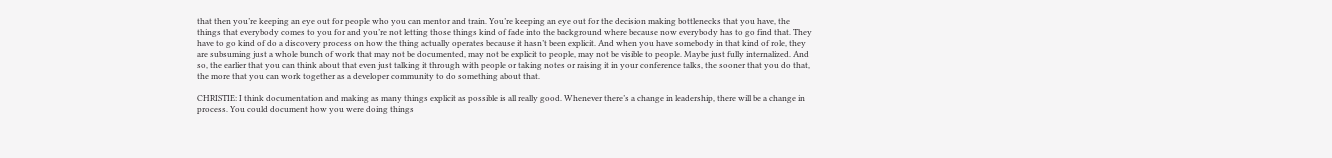that then you’re keeping an eye out for people who you can mentor and train. You’re keeping an eye out for the decision making bottlenecks that you have, the things that everybody comes to you for and you’re not letting those things kind of fade into the background where because now everybody has to go find that. They have to go kind of do a discovery process on how the thing actually operates because it hasn’t been explicit. And when you have somebody in that kind of role, they are subsuming just a whole bunch of work that may not be documented, may not be explicit to people, may not be visible to people. Maybe just fully internalized. And so, the earlier that you can think about that even just talking it through with people or taking notes or raising it in your conference talks, the sooner that you do that, the more that you can work together as a developer community to do something about that.

CHRISTIE: I think documentation and making as many things explicit as possible is all really good. Whenever there’s a change in leadership, there will be a change in process. You could document how you were doing things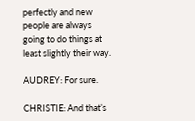perfectly and new people are always going to do things at least slightly their way.

AUDREY: For sure.

CHRISTIE: And that’s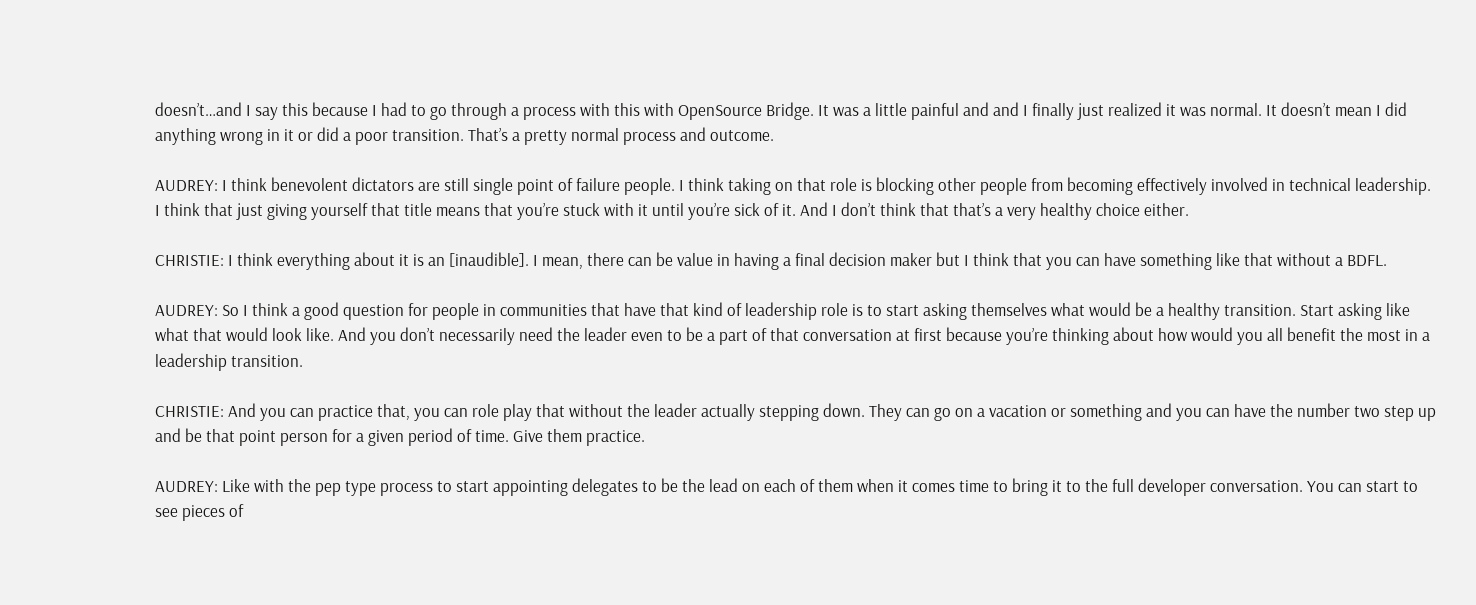doesn’t…and I say this because I had to go through a process with this with OpenSource Bridge. It was a little painful and and I finally just realized it was normal. It doesn’t mean I did anything wrong in it or did a poor transition. That’s a pretty normal process and outcome.

AUDREY: I think benevolent dictators are still single point of failure people. I think taking on that role is blocking other people from becoming effectively involved in technical leadership. I think that just giving yourself that title means that you’re stuck with it until you’re sick of it. And I don’t think that that’s a very healthy choice either.

CHRISTIE: I think everything about it is an [inaudible]. I mean, there can be value in having a final decision maker but I think that you can have something like that without a BDFL.

AUDREY: So I think a good question for people in communities that have that kind of leadership role is to start asking themselves what would be a healthy transition. Start asking like what that would look like. And you don’t necessarily need the leader even to be a part of that conversation at first because you’re thinking about how would you all benefit the most in a leadership transition.

CHRISTIE: And you can practice that, you can role play that without the leader actually stepping down. They can go on a vacation or something and you can have the number two step up and be that point person for a given period of time. Give them practice.

AUDREY: Like with the pep type process to start appointing delegates to be the lead on each of them when it comes time to bring it to the full developer conversation. You can start to see pieces of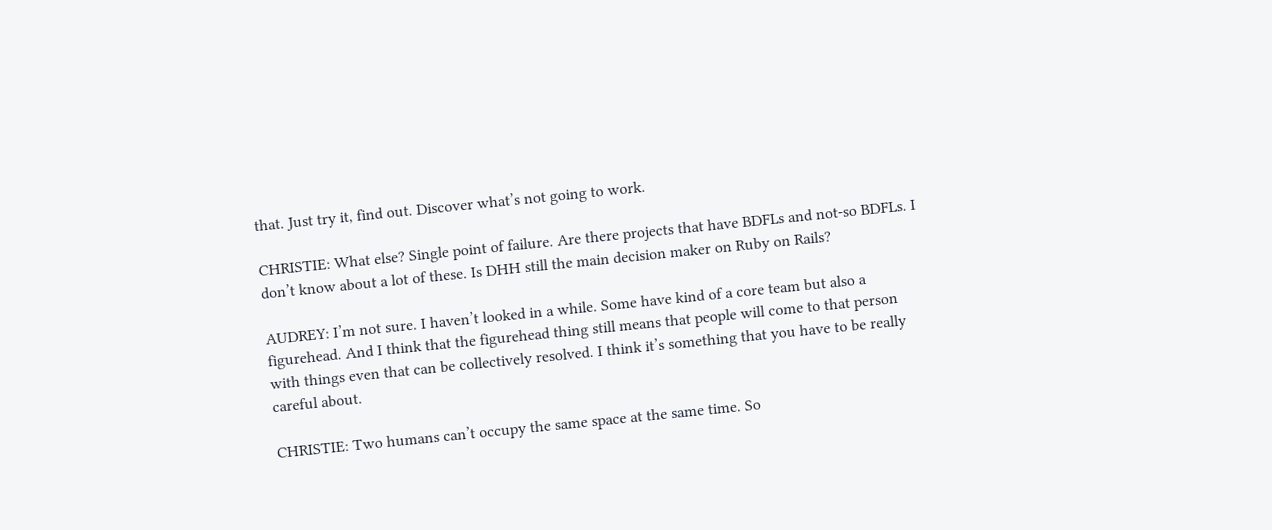that. Just try it, find out. Discover what’s not going to work.

CHRISTIE: What else? Single point of failure. Are there projects that have BDFLs and not-so BDFLs. I don’t know about a lot of these. Is DHH still the main decision maker on Ruby on Rails?

AUDREY: I’m not sure. I haven’t looked in a while. Some have kind of a core team but also a figurehead. And I think that the figurehead thing still means that people will come to that person with things even that can be collectively resolved. I think it’s something that you have to be really careful about.

CHRISTIE: Two humans can’t occupy the same space at the same time. So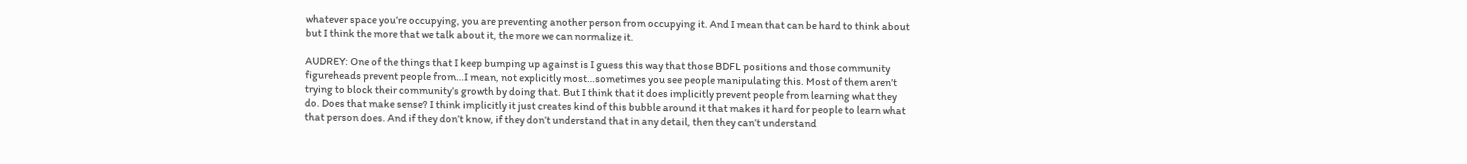whatever space you’re occupying, you are preventing another person from occupying it. And I mean that can be hard to think about but I think the more that we talk about it, the more we can normalize it.

AUDREY: One of the things that I keep bumping up against is I guess this way that those BDFL positions and those community figureheads prevent people from…I mean, not explicitly most…sometimes you see people manipulating this. Most of them aren’t trying to block their community’s growth by doing that. But I think that it does implicitly prevent people from learning what they do. Does that make sense? I think implicitly it just creates kind of this bubble around it that makes it hard for people to learn what that person does. And if they don’t know, if they don’t understand that in any detail, then they can’t understand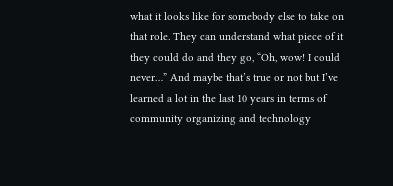what it looks like for somebody else to take on that role. They can understand what piece of it they could do and they go, “Oh, wow! I could never…” And maybe that’s true or not but I’ve learned a lot in the last 10 years in terms of community organizing and technology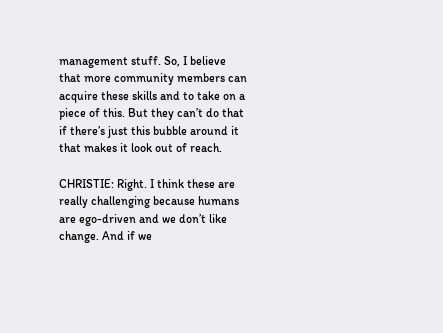management stuff. So, I believe that more community members can acquire these skills and to take on a piece of this. But they can’t do that if there’s just this bubble around it that makes it look out of reach.

CHRISTIE: Right. I think these are really challenging because humans are ego-driven and we don’t like change. And if we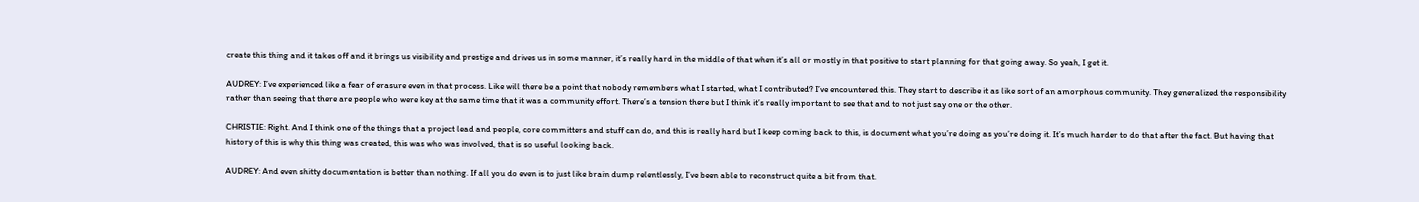create this thing and it takes off and it brings us visibility and prestige and drives us in some manner, it’s really hard in the middle of that when it’s all or mostly in that positive to start planning for that going away. So yeah, I get it.

AUDREY: I’ve experienced like a fear of erasure even in that process. Like will there be a point that nobody remembers what I started, what I contributed? I’ve encountered this. They start to describe it as like sort of an amorphous community. They generalized the responsibility rather than seeing that there are people who were key at the same time that it was a community effort. There’s a tension there but I think it’s really important to see that and to not just say one or the other.

CHRISTIE: Right. And I think one of the things that a project lead and people, core committers and stuff can do, and this is really hard but I keep coming back to this, is document what you’re doing as you’re doing it. It’s much harder to do that after the fact. But having that history of this is why this thing was created, this was who was involved, that is so useful looking back.

AUDREY: And even shitty documentation is better than nothing. If all you do even is to just like brain dump relentlessly, I’ve been able to reconstruct quite a bit from that.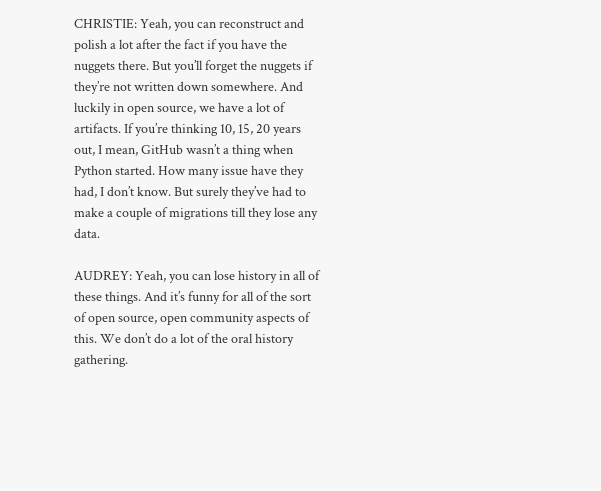CHRISTIE: Yeah, you can reconstruct and polish a lot after the fact if you have the nuggets there. But you’ll forget the nuggets if they’re not written down somewhere. And luckily in open source, we have a lot of artifacts. If you’re thinking 10, 15, 20 years out, I mean, GitHub wasn’t a thing when Python started. How many issue have they had, I don’t know. But surely they’ve had to make a couple of migrations till they lose any data.

AUDREY: Yeah, you can lose history in all of these things. And it’s funny for all of the sort of open source, open community aspects of this. We don’t do a lot of the oral history gathering.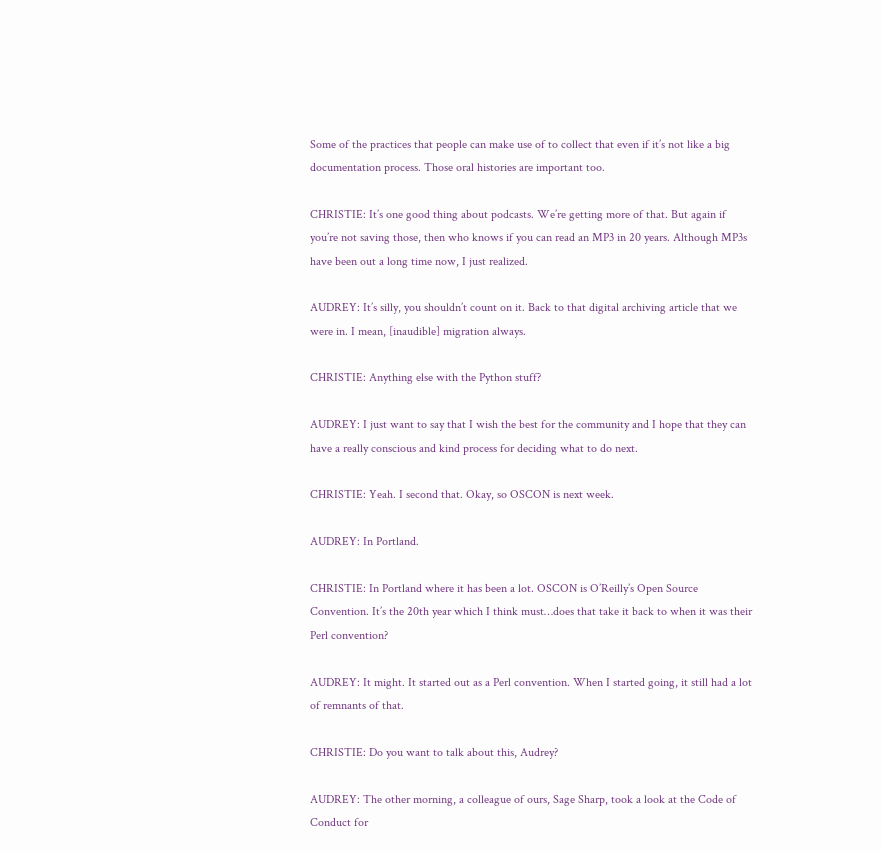Some of the practices that people can make use of to collect that even if it’s not like a big documentation process. Those oral histories are important too.

CHRISTIE: It’s one good thing about podcasts. We’re getting more of that. But again if you’re not saving those, then who knows if you can read an MP3 in 20 years. Although MP3s have been out a long time now, I just realized.

AUDREY: It’s silly, you shouldn’t count on it. Back to that digital archiving article that we were in. I mean, [inaudible] migration always.

CHRISTIE: Anything else with the Python stuff?

AUDREY: I just want to say that I wish the best for the community and I hope that they can have a really conscious and kind process for deciding what to do next.

CHRISTIE: Yeah. I second that. Okay, so OSCON is next week.

AUDREY: In Portland.

CHRISTIE: In Portland where it has been a lot. OSCON is O’Reilly’s Open Source Convention. It’s the 20th year which I think must…does that take it back to when it was their Perl convention?

AUDREY: It might. It started out as a Perl convention. When I started going, it still had a lot of remnants of that.

CHRISTIE: Do you want to talk about this, Audrey?

AUDREY: The other morning, a colleague of ours, Sage Sharp, took a look at the Code of Conduct for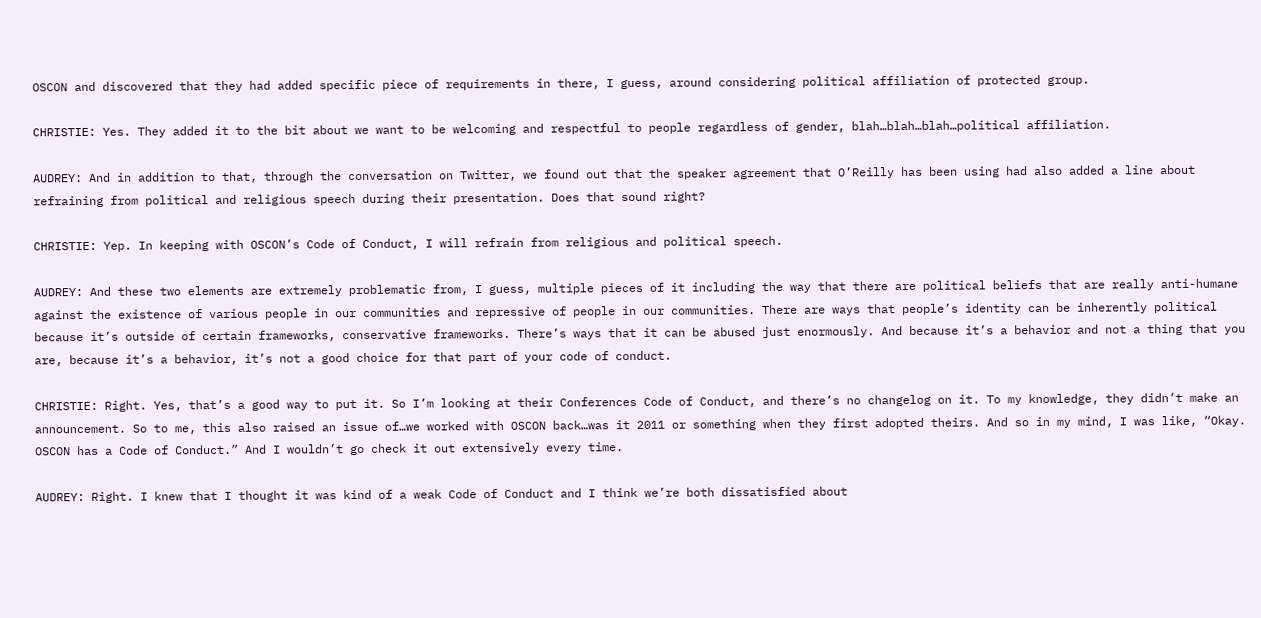OSCON and discovered that they had added specific piece of requirements in there, I guess, around considering political affiliation of protected group.

CHRISTIE: Yes. They added it to the bit about we want to be welcoming and respectful to people regardless of gender, blah…blah…blah…political affiliation.

AUDREY: And in addition to that, through the conversation on Twitter, we found out that the speaker agreement that O’Reilly has been using had also added a line about refraining from political and religious speech during their presentation. Does that sound right?

CHRISTIE: Yep. In keeping with OSCON’s Code of Conduct, I will refrain from religious and political speech.

AUDREY: And these two elements are extremely problematic from, I guess, multiple pieces of it including the way that there are political beliefs that are really anti-humane against the existence of various people in our communities and repressive of people in our communities. There are ways that people’s identity can be inherently political because it’s outside of certain frameworks, conservative frameworks. There’s ways that it can be abused just enormously. And because it’s a behavior and not a thing that you are, because it’s a behavior, it’s not a good choice for that part of your code of conduct.

CHRISTIE: Right. Yes, that’s a good way to put it. So I’m looking at their Conferences Code of Conduct, and there’s no changelog on it. To my knowledge, they didn’t make an announcement. So to me, this also raised an issue of…we worked with OSCON back…was it 2011 or something when they first adopted theirs. And so in my mind, I was like, “Okay. OSCON has a Code of Conduct.” And I wouldn’t go check it out extensively every time.

AUDREY: Right. I knew that I thought it was kind of a weak Code of Conduct and I think we’re both dissatisfied about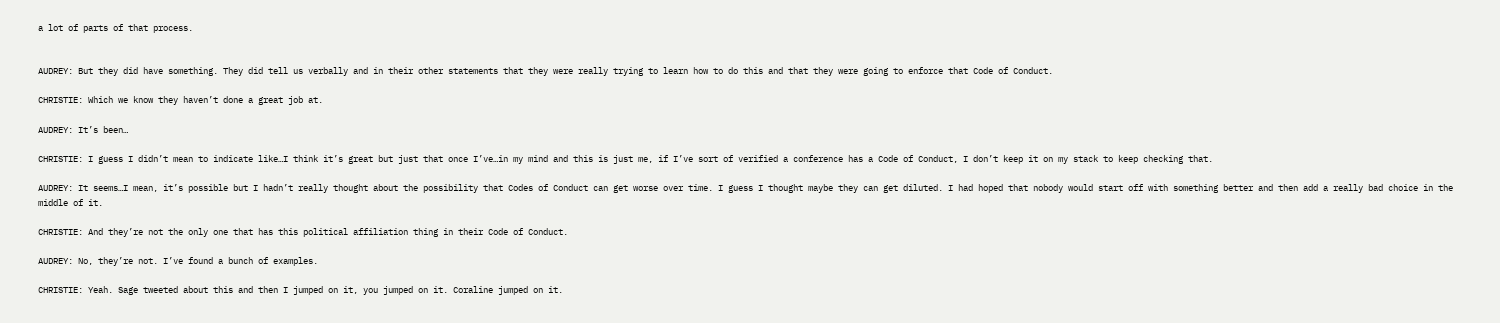a lot of parts of that process.


AUDREY: But they did have something. They did tell us verbally and in their other statements that they were really trying to learn how to do this and that they were going to enforce that Code of Conduct.

CHRISTIE: Which we know they haven’t done a great job at.

AUDREY: It’s been…

CHRISTIE: I guess I didn’t mean to indicate like…I think it’s great but just that once I’ve…in my mind and this is just me, if I’ve sort of verified a conference has a Code of Conduct, I don’t keep it on my stack to keep checking that.

AUDREY: It seems…I mean, it’s possible but I hadn’t really thought about the possibility that Codes of Conduct can get worse over time. I guess I thought maybe they can get diluted. I had hoped that nobody would start off with something better and then add a really bad choice in the middle of it.

CHRISTIE: And they’re not the only one that has this political affiliation thing in their Code of Conduct.

AUDREY: No, they’re not. I’ve found a bunch of examples.

CHRISTIE: Yeah. Sage tweeted about this and then I jumped on it, you jumped on it. Coraline jumped on it.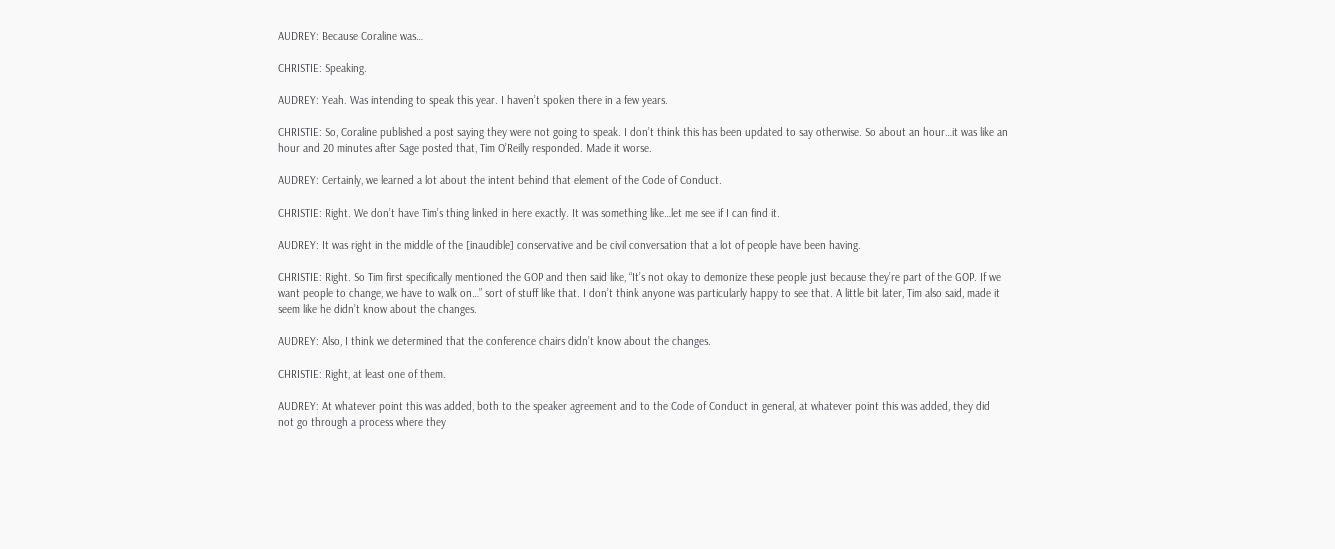AUDREY: Because Coraline was…

CHRISTIE: Speaking.

AUDREY: Yeah. Was intending to speak this year. I haven’t spoken there in a few years.

CHRISTIE: So, Coraline published a post saying they were not going to speak. I don’t think this has been updated to say otherwise. So about an hour…it was like an hour and 20 minutes after Sage posted that, Tim O’Reilly responded. Made it worse.

AUDREY: Certainly, we learned a lot about the intent behind that element of the Code of Conduct.

CHRISTIE: Right. We don’t have Tim’s thing linked in here exactly. It was something like…let me see if I can find it.

AUDREY: It was right in the middle of the [inaudible] conservative and be civil conversation that a lot of people have been having.

CHRISTIE: Right. So Tim first specifically mentioned the GOP and then said like, “It’s not okay to demonize these people just because they’re part of the GOP. If we want people to change, we have to walk on…” sort of stuff like that. I don’t think anyone was particularly happy to see that. A little bit later, Tim also said, made it seem like he didn’t know about the changes.

AUDREY: Also, I think we determined that the conference chairs didn’t know about the changes.

CHRISTIE: Right, at least one of them.

AUDREY: At whatever point this was added, both to the speaker agreement and to the Code of Conduct in general, at whatever point this was added, they did not go through a process where they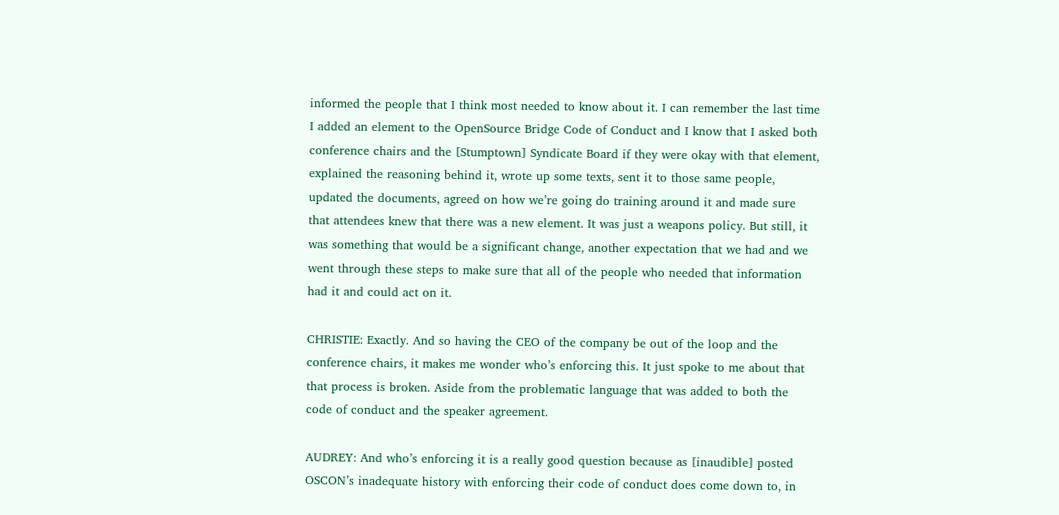informed the people that I think most needed to know about it. I can remember the last time I added an element to the OpenSource Bridge Code of Conduct and I know that I asked both conference chairs and the [Stumptown] Syndicate Board if they were okay with that element, explained the reasoning behind it, wrote up some texts, sent it to those same people, updated the documents, agreed on how we’re going do training around it and made sure that attendees knew that there was a new element. It was just a weapons policy. But still, it was something that would be a significant change, another expectation that we had and we went through these steps to make sure that all of the people who needed that information had it and could act on it.

CHRISTIE: Exactly. And so having the CEO of the company be out of the loop and the conference chairs, it makes me wonder who’s enforcing this. It just spoke to me about that that process is broken. Aside from the problematic language that was added to both the code of conduct and the speaker agreement.

AUDREY: And who’s enforcing it is a really good question because as [inaudible] posted OSCON’s inadequate history with enforcing their code of conduct does come down to, in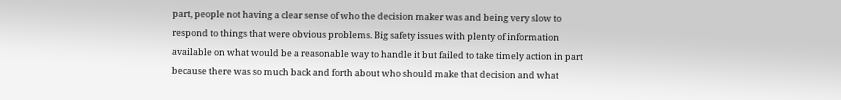part, people not having a clear sense of who the decision maker was and being very slow to respond to things that were obvious problems. Big safety issues with plenty of information available on what would be a reasonable way to handle it but failed to take timely action in part because there was so much back and forth about who should make that decision and what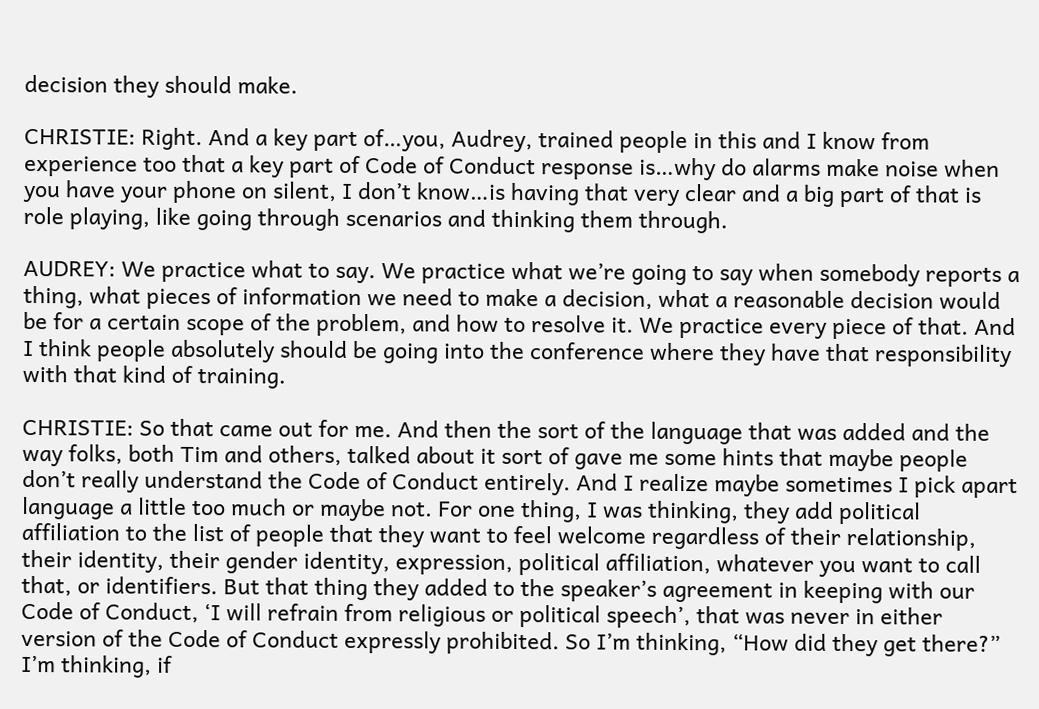decision they should make.

CHRISTIE: Right. And a key part of…you, Audrey, trained people in this and I know from experience too that a key part of Code of Conduct response is…why do alarms make noise when you have your phone on silent, I don’t know…is having that very clear and a big part of that is role playing, like going through scenarios and thinking them through.

AUDREY: We practice what to say. We practice what we’re going to say when somebody reports a thing, what pieces of information we need to make a decision, what a reasonable decision would be for a certain scope of the problem, and how to resolve it. We practice every piece of that. And I think people absolutely should be going into the conference where they have that responsibility with that kind of training.

CHRISTIE: So that came out for me. And then the sort of the language that was added and the way folks, both Tim and others, talked about it sort of gave me some hints that maybe people don’t really understand the Code of Conduct entirely. And I realize maybe sometimes I pick apart language a little too much or maybe not. For one thing, I was thinking, they add political affiliation to the list of people that they want to feel welcome regardless of their relationship, their identity, their gender identity, expression, political affiliation, whatever you want to call that, or identifiers. But that thing they added to the speaker’s agreement in keeping with our Code of Conduct, ‘I will refrain from religious or political speech’, that was never in either version of the Code of Conduct expressly prohibited. So I’m thinking, “How did they get there?” I’m thinking, if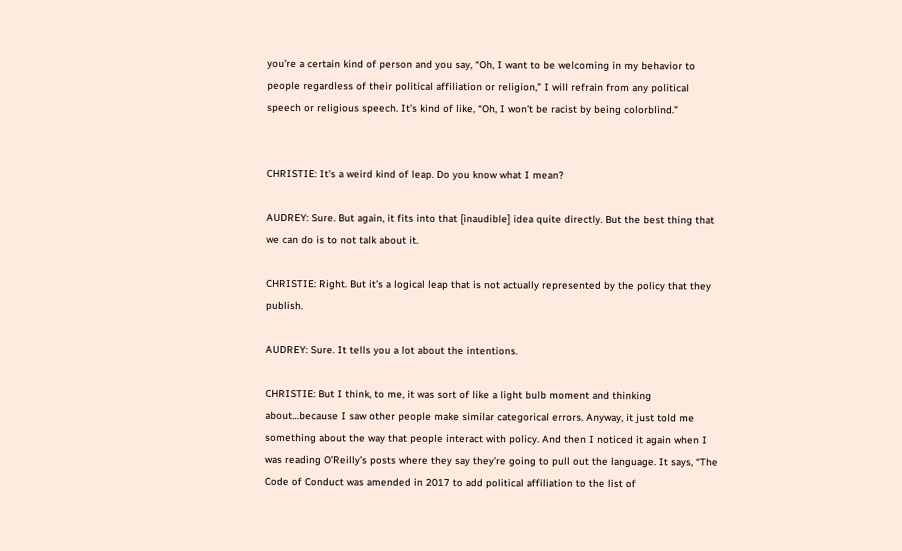you’re a certain kind of person and you say, “Oh, I want to be welcoming in my behavior to people regardless of their political affiliation or religion,” I will refrain from any political speech or religious speech. It’s kind of like, “Oh, I won’t be racist by being colorblind.”


CHRISTIE: It’s a weird kind of leap. Do you know what I mean?

AUDREY: Sure. But again, it fits into that [inaudible] idea quite directly. But the best thing that we can do is to not talk about it.

CHRISTIE: Right. But it’s a logical leap that is not actually represented by the policy that they publish.

AUDREY: Sure. It tells you a lot about the intentions.

CHRISTIE: But I think, to me, it was sort of like a light bulb moment and thinking about…because I saw other people make similar categorical errors. Anyway, it just told me something about the way that people interact with policy. And then I noticed it again when I was reading O’Reilly’s posts where they say they’re going to pull out the language. It says, “The Code of Conduct was amended in 2017 to add political affiliation to the list of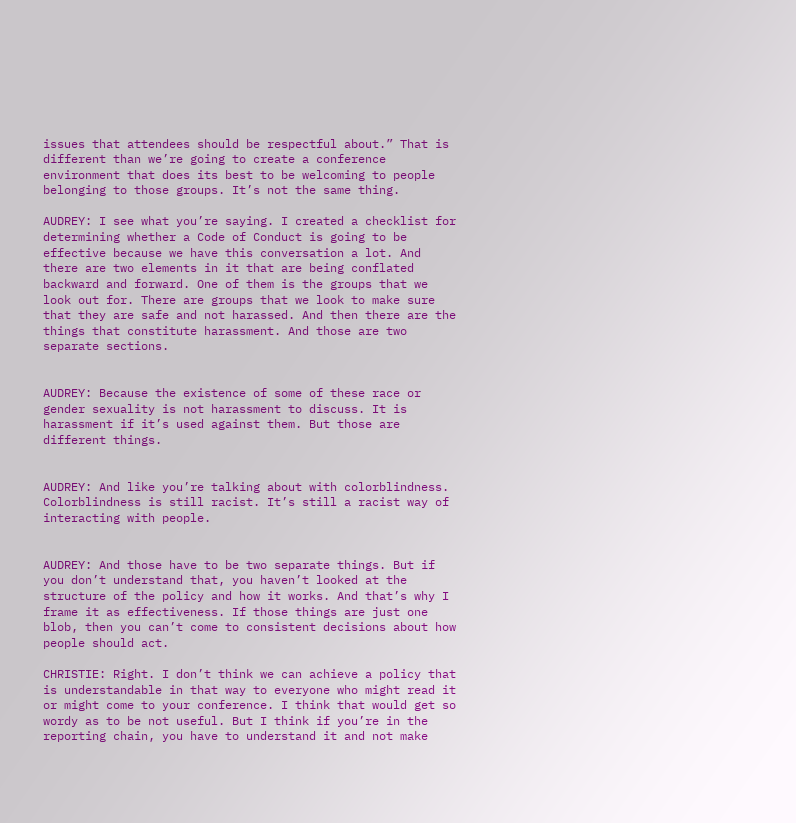issues that attendees should be respectful about.” That is different than we’re going to create a conference environment that does its best to be welcoming to people belonging to those groups. It’s not the same thing.

AUDREY: I see what you’re saying. I created a checklist for determining whether a Code of Conduct is going to be effective because we have this conversation a lot. And there are two elements in it that are being conflated backward and forward. One of them is the groups that we look out for. There are groups that we look to make sure that they are safe and not harassed. And then there are the things that constitute harassment. And those are two separate sections.


AUDREY: Because the existence of some of these race or gender sexuality is not harassment to discuss. It is harassment if it’s used against them. But those are different things.


AUDREY: And like you’re talking about with colorblindness. Colorblindness is still racist. It’s still a racist way of interacting with people.


AUDREY: And those have to be two separate things. But if you don’t understand that, you haven’t looked at the structure of the policy and how it works. And that’s why I frame it as effectiveness. If those things are just one blob, then you can’t come to consistent decisions about how people should act.

CHRISTIE: Right. I don’t think we can achieve a policy that is understandable in that way to everyone who might read it or might come to your conference. I think that would get so wordy as to be not useful. But I think if you’re in the reporting chain, you have to understand it and not make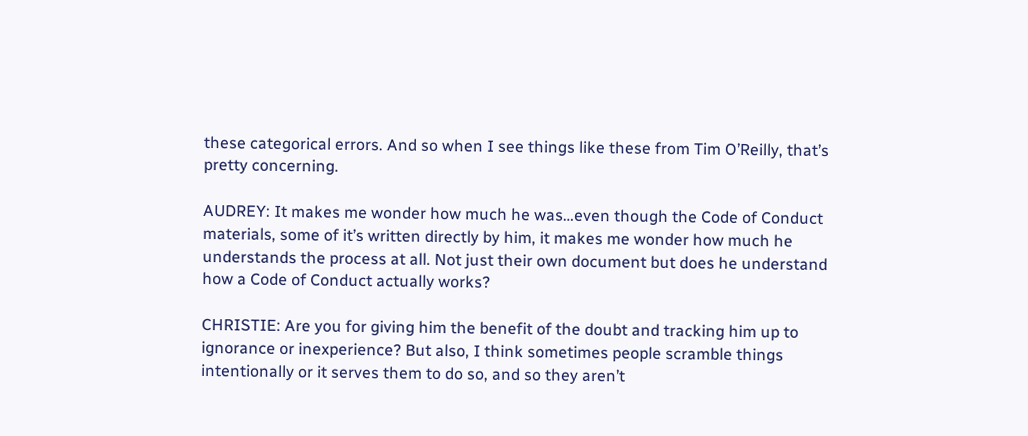these categorical errors. And so when I see things like these from Tim O’Reilly, that’s pretty concerning.

AUDREY: It makes me wonder how much he was…even though the Code of Conduct materials, some of it’s written directly by him, it makes me wonder how much he understands the process at all. Not just their own document but does he understand how a Code of Conduct actually works?

CHRISTIE: Are you for giving him the benefit of the doubt and tracking him up to ignorance or inexperience? But also, I think sometimes people scramble things intentionally or it serves them to do so, and so they aren’t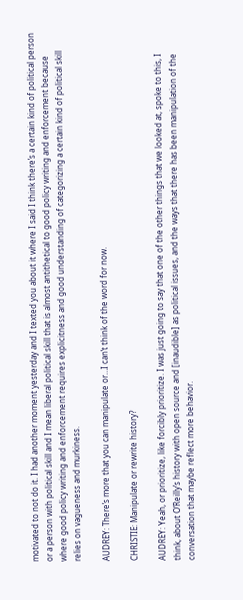motivated to not do it. I had another moment yesterday and I texted you about it where I said I think there’s a certain kind of political person or a person with political skill and I mean liberal political skill that is almost antithetical to good policy writing and enforcement because where good policy writing and enforcement requires explicitness and good understanding of categorizing a certain kind of political skill relies on vagueness and murkiness.

AUDREY: There’s more that you can manipulate or…I can’t think of the word for now.

CHRISTIE: Manipulate or rewrite history?

AUDREY: Yeah, or prioritize, like forcibly prioritize. I was just going to say that one of the other things that we looked at, spoke to this, I think, about O’Reilly’s history with open source and [inaudible] as political issues, and the ways that there has been manipulation of the conversation that maybe reflect more behavior.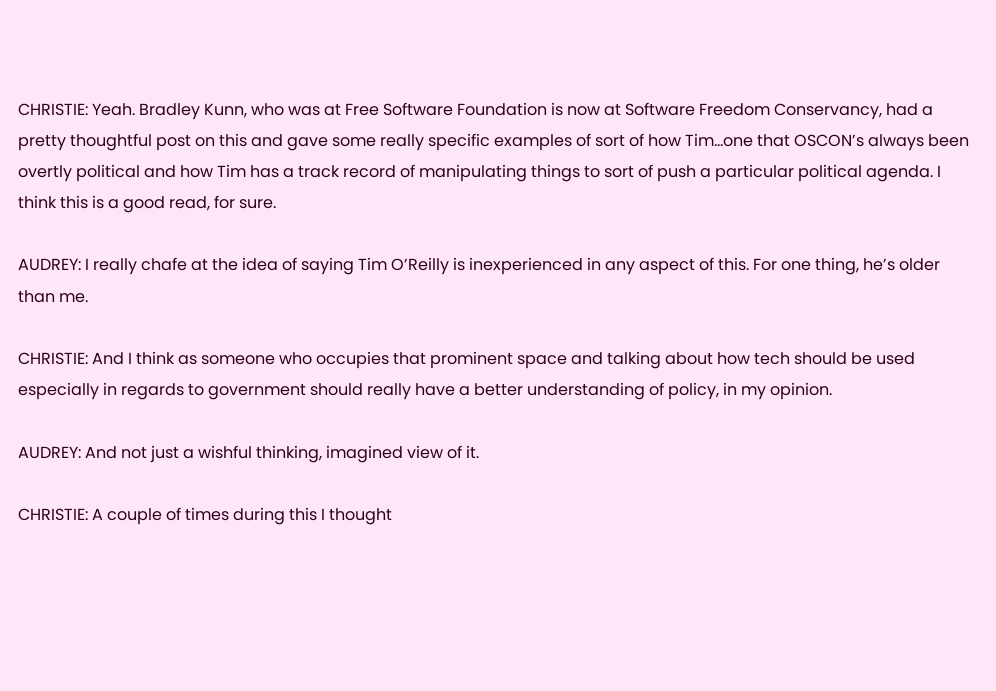CHRISTIE: Yeah. Bradley Kunn, who was at Free Software Foundation is now at Software Freedom Conservancy, had a pretty thoughtful post on this and gave some really specific examples of sort of how Tim…one that OSCON’s always been overtly political and how Tim has a track record of manipulating things to sort of push a particular political agenda. I think this is a good read, for sure.

AUDREY: I really chafe at the idea of saying Tim O’Reilly is inexperienced in any aspect of this. For one thing, he’s older than me.

CHRISTIE: And I think as someone who occupies that prominent space and talking about how tech should be used especially in regards to government should really have a better understanding of policy, in my opinion.

AUDREY: And not just a wishful thinking, imagined view of it.

CHRISTIE: A couple of times during this I thought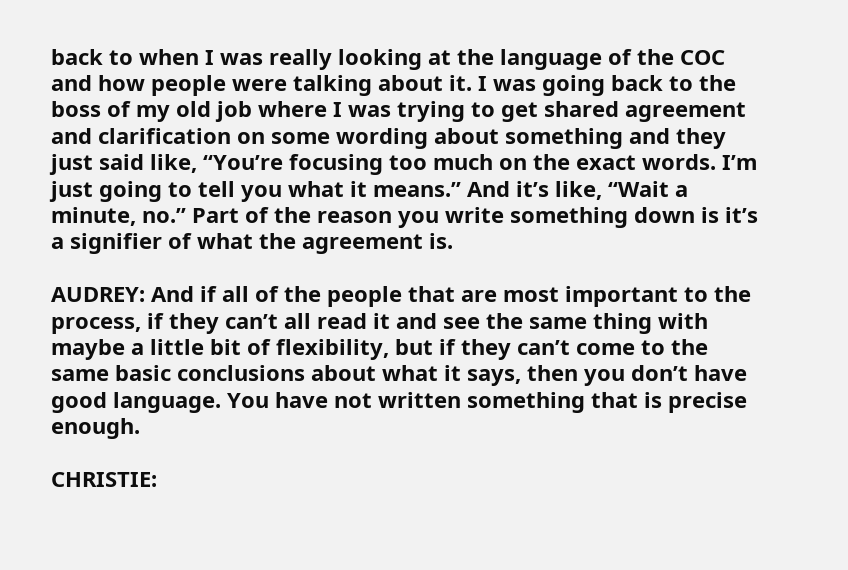back to when I was really looking at the language of the COC and how people were talking about it. I was going back to the boss of my old job where I was trying to get shared agreement and clarification on some wording about something and they just said like, “You’re focusing too much on the exact words. I’m just going to tell you what it means.” And it’s like, “Wait a minute, no.” Part of the reason you write something down is it’s a signifier of what the agreement is.

AUDREY: And if all of the people that are most important to the process, if they can’t all read it and see the same thing with maybe a little bit of flexibility, but if they can’t come to the same basic conclusions about what it says, then you don’t have good language. You have not written something that is precise enough.

CHRISTIE: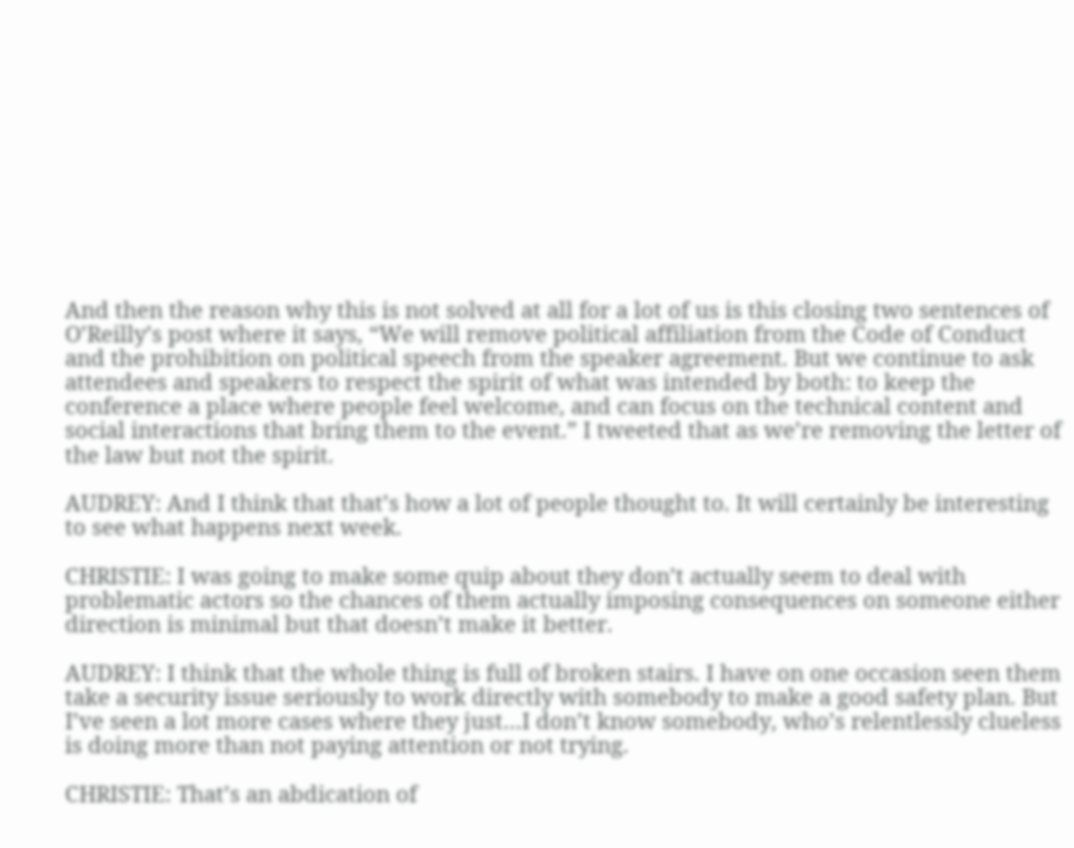And then the reason why this is not solved at all for a lot of us is this closing two sentences of O’Reilly’s post where it says, “We will remove political affiliation from the Code of Conduct and the prohibition on political speech from the speaker agreement. But we continue to ask attendees and speakers to respect the spirit of what was intended by both: to keep the conference a place where people feel welcome, and can focus on the technical content and social interactions that bring them to the event.” I tweeted that as we’re removing the letter of the law but not the spirit.

AUDREY: And I think that that’s how a lot of people thought to. It will certainly be interesting to see what happens next week.

CHRISTIE: I was going to make some quip about they don’t actually seem to deal with problematic actors so the chances of them actually imposing consequences on someone either direction is minimal but that doesn’t make it better.

AUDREY: I think that the whole thing is full of broken stairs. I have on one occasion seen them take a security issue seriously to work directly with somebody to make a good safety plan. But I’ve seen a lot more cases where they just…I don’t know somebody, who’s relentlessly clueless is doing more than not paying attention or not trying.

CHRISTIE: That’s an abdication of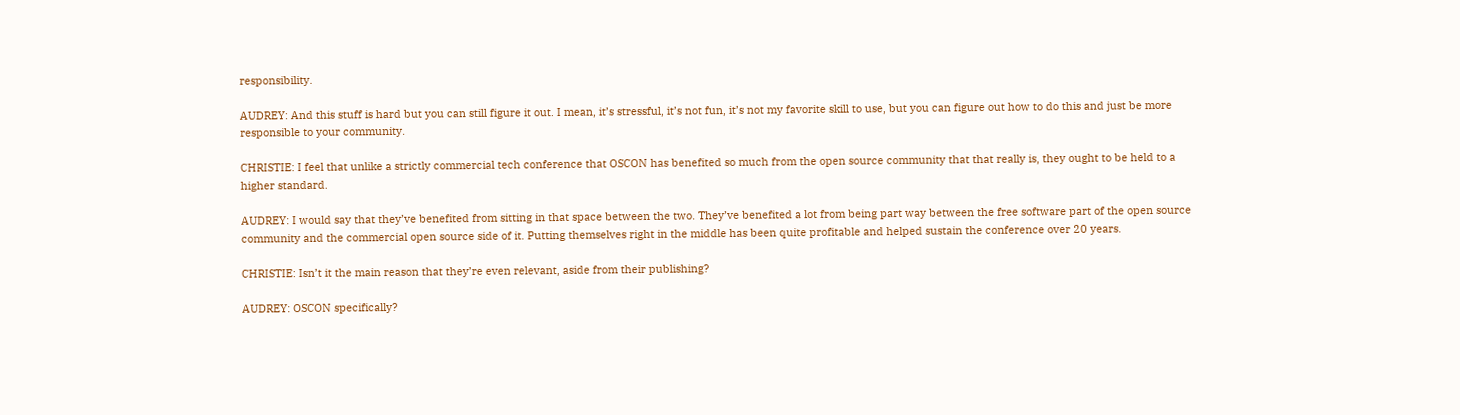responsibility.

AUDREY: And this stuff is hard but you can still figure it out. I mean, it’s stressful, it’s not fun, it’s not my favorite skill to use, but you can figure out how to do this and just be more responsible to your community.

CHRISTIE: I feel that unlike a strictly commercial tech conference that OSCON has benefited so much from the open source community that that really is, they ought to be held to a higher standard.

AUDREY: I would say that they’ve benefited from sitting in that space between the two. They’ve benefited a lot from being part way between the free software part of the open source community and the commercial open source side of it. Putting themselves right in the middle has been quite profitable and helped sustain the conference over 20 years.

CHRISTIE: Isn’t it the main reason that they’re even relevant, aside from their publishing?

AUDREY: OSCON specifically?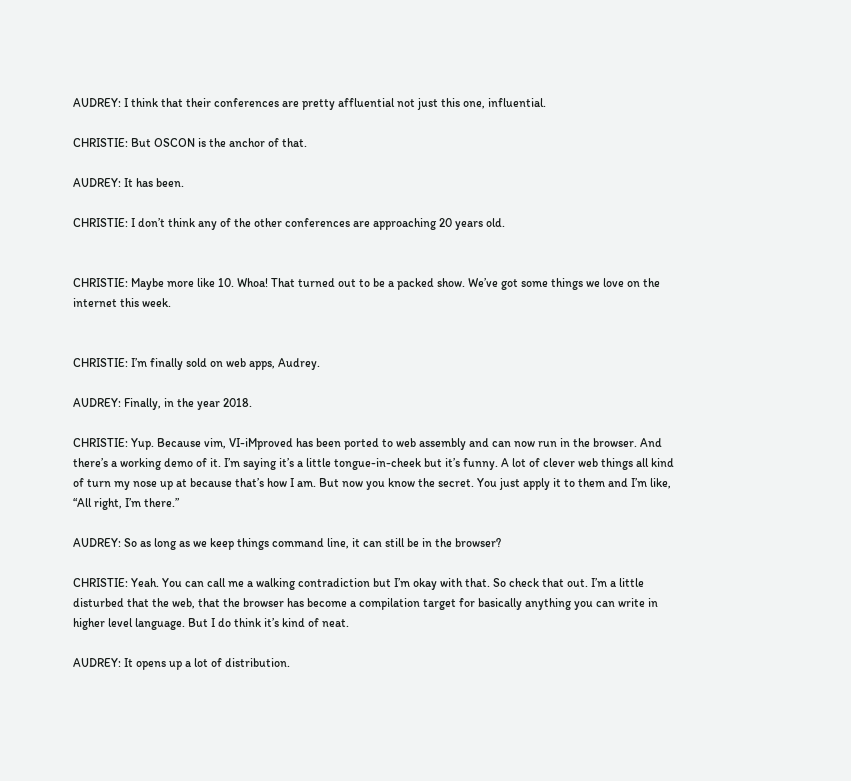AUDREY: I think that their conferences are pretty affluential not just this one, influential.

CHRISTIE: But OSCON is the anchor of that.

AUDREY: It has been.

CHRISTIE: I don’t think any of the other conferences are approaching 20 years old.


CHRISTIE: Maybe more like 10. Whoa! That turned out to be a packed show. We’ve got some things we love on the internet this week.


CHRISTIE: I’m finally sold on web apps, Audrey.

AUDREY: Finally, in the year 2018.

CHRISTIE: Yup. Because vim, VI-iMproved has been ported to web assembly and can now run in the browser. And there’s a working demo of it. I’m saying it’s a little tongue-in-cheek but it’s funny. A lot of clever web things all kind of turn my nose up at because that’s how I am. But now you know the secret. You just apply it to them and I’m like, “All right, I’m there.”

AUDREY: So as long as we keep things command line, it can still be in the browser?

CHRISTIE: Yeah. You can call me a walking contradiction but I’m okay with that. So check that out. I’m a little disturbed that the web, that the browser has become a compilation target for basically anything you can write in higher level language. But I do think it’s kind of neat.

AUDREY: It opens up a lot of distribution.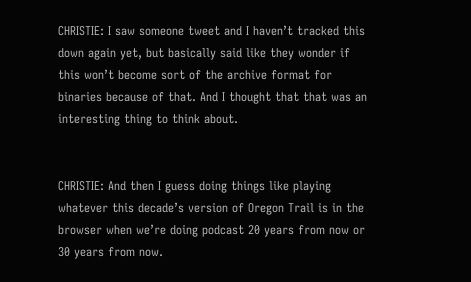CHRISTIE: I saw someone tweet and I haven’t tracked this down again yet, but basically said like they wonder if this won’t become sort of the archive format for binaries because of that. And I thought that that was an interesting thing to think about.


CHRISTIE: And then I guess doing things like playing whatever this decade’s version of Oregon Trail is in the browser when we’re doing podcast 20 years from now or 30 years from now.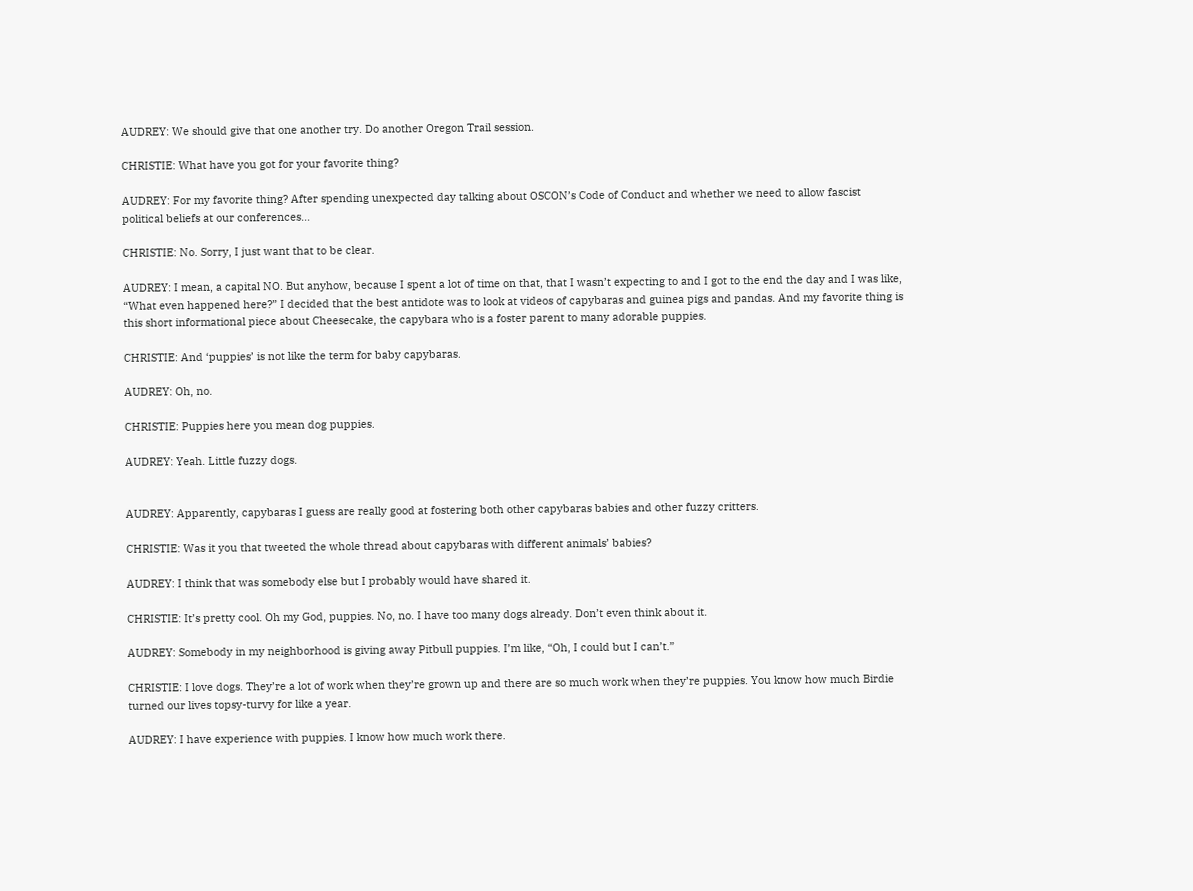AUDREY: We should give that one another try. Do another Oregon Trail session.

CHRISTIE: What have you got for your favorite thing?

AUDREY: For my favorite thing? After spending unexpected day talking about OSCON’s Code of Conduct and whether we need to allow fascist political beliefs at our conferences…

CHRISTIE: No. Sorry, I just want that to be clear.

AUDREY: I mean, a capital NO. But anyhow, because I spent a lot of time on that, that I wasn’t expecting to and I got to the end the day and I was like, “What even happened here?” I decided that the best antidote was to look at videos of capybaras and guinea pigs and pandas. And my favorite thing is this short informational piece about Cheesecake, the capybara who is a foster parent to many adorable puppies.

CHRISTIE: And ‘puppies’ is not like the term for baby capybaras.

AUDREY: Oh, no.

CHRISTIE: Puppies here you mean dog puppies.

AUDREY: Yeah. Little fuzzy dogs.


AUDREY: Apparently, capybaras I guess are really good at fostering both other capybaras babies and other fuzzy critters.

CHRISTIE: Was it you that tweeted the whole thread about capybaras with different animals’ babies?

AUDREY: I think that was somebody else but I probably would have shared it.

CHRISTIE: It’s pretty cool. Oh my God, puppies. No, no. I have too many dogs already. Don’t even think about it.

AUDREY: Somebody in my neighborhood is giving away Pitbull puppies. I’m like, “Oh, I could but I can’t.”

CHRISTIE: I love dogs. They’re a lot of work when they’re grown up and there are so much work when they’re puppies. You know how much Birdie turned our lives topsy-turvy for like a year.

AUDREY: I have experience with puppies. I know how much work there.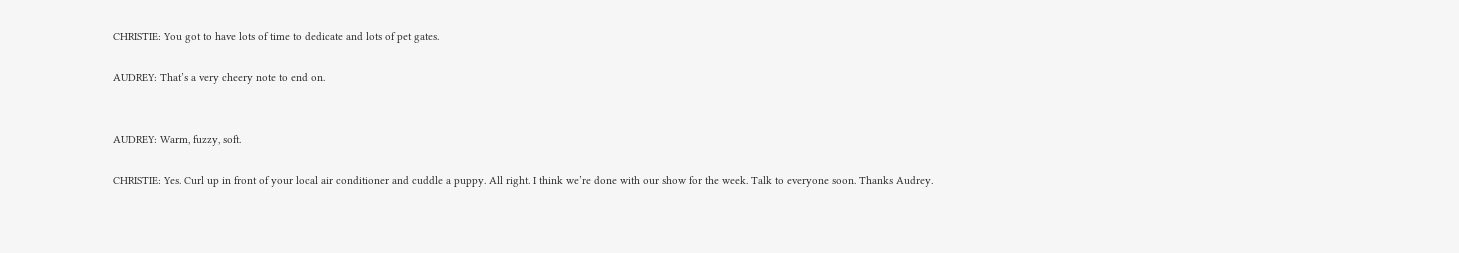CHRISTIE: You got to have lots of time to dedicate and lots of pet gates.

AUDREY: That’s a very cheery note to end on.


AUDREY: Warm, fuzzy, soft.

CHRISTIE: Yes. Curl up in front of your local air conditioner and cuddle a puppy. All right. I think we’re done with our show for the week. Talk to everyone soon. Thanks Audrey.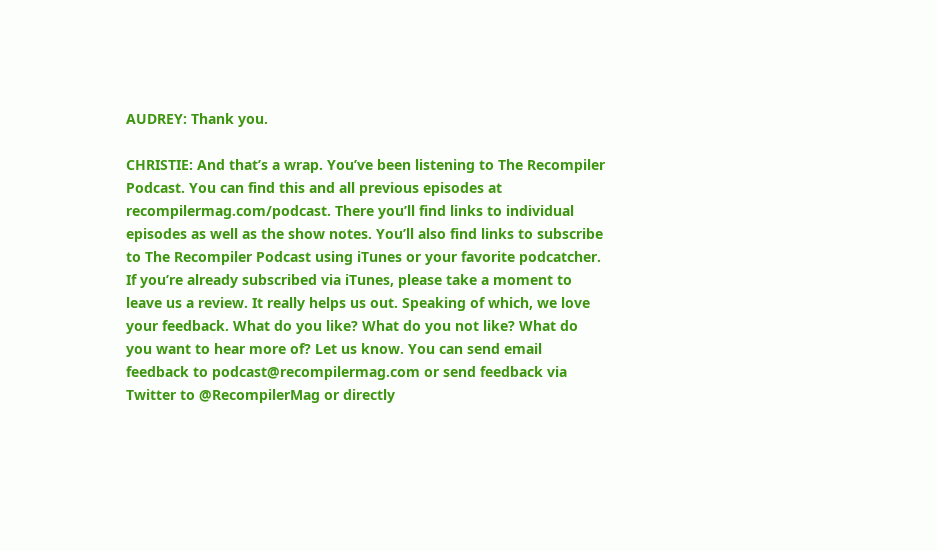AUDREY: Thank you.

CHRISTIE: And that’s a wrap. You’ve been listening to The Recompiler Podcast. You can find this and all previous episodes at recompilermag.com/podcast. There you’ll find links to individual episodes as well as the show notes. You’ll also find links to subscribe to The Recompiler Podcast using iTunes or your favorite podcatcher. If you’re already subscribed via iTunes, please take a moment to leave us a review. It really helps us out. Speaking of which, we love your feedback. What do you like? What do you not like? What do you want to hear more of? Let us know. You can send email feedback to podcast@recompilermag.com or send feedback via Twitter to @RecompilerMag or directly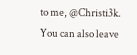to me, @Christi3k. You can also leave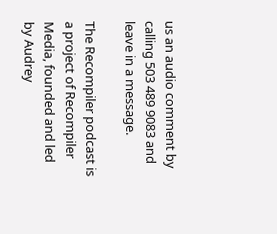us an audio comment by calling 503 489 9083 and leave in a message.

The Recompiler podcast is a project of Recompiler Media, founded and led by Audrey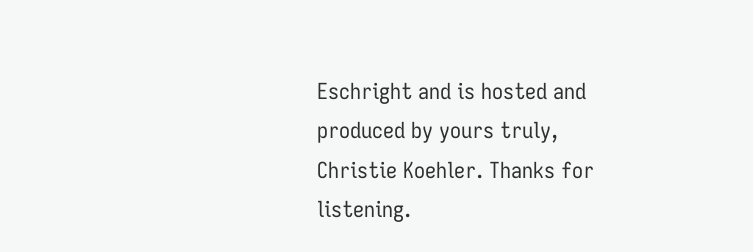Eschright and is hosted and produced by yours truly, Christie Koehler. Thanks for listening.